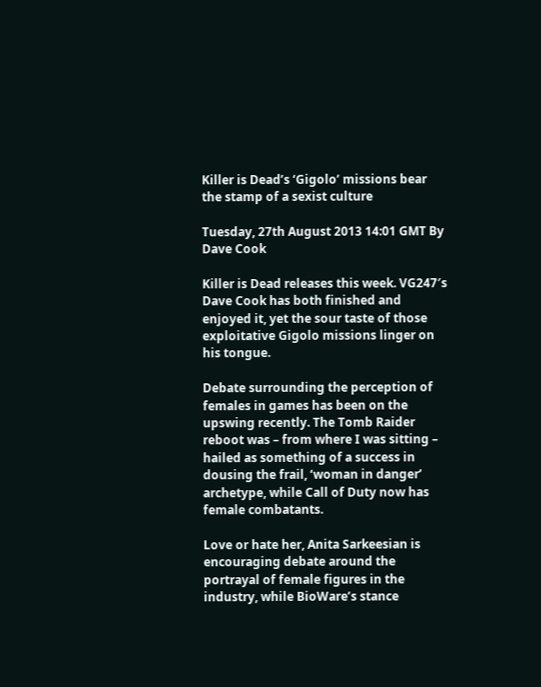Killer is Dead’s ‘Gigolo’ missions bear the stamp of a sexist culture

Tuesday, 27th August 2013 14:01 GMT By Dave Cook

Killer is Dead releases this week. VG247′s Dave Cook has both finished and enjoyed it, yet the sour taste of those exploitative Gigolo missions linger on his tongue.

Debate surrounding the perception of females in games has been on the upswing recently. The Tomb Raider reboot was – from where I was sitting – hailed as something of a success in dousing the frail, ‘woman in danger’ archetype, while Call of Duty now has female combatants.

Love or hate her, Anita Sarkeesian is encouraging debate around the portrayal of female figures in the industry, while BioWare’s stance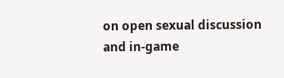on open sexual discussion and in-game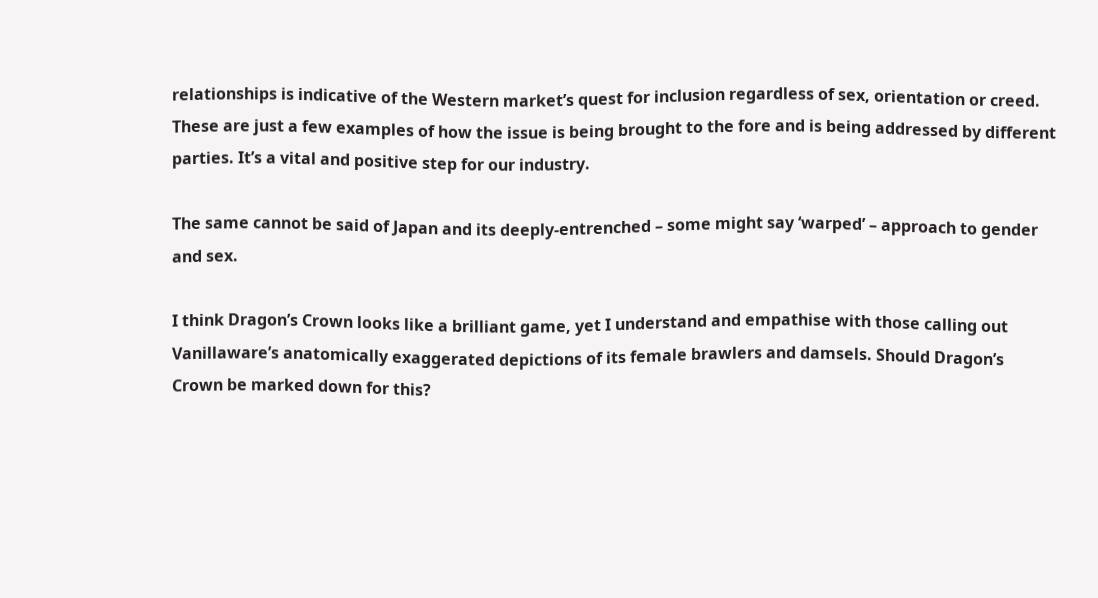relationships is indicative of the Western market’s quest for inclusion regardless of sex, orientation or creed. These are just a few examples of how the issue is being brought to the fore and is being addressed by different parties. It’s a vital and positive step for our industry.

The same cannot be said of Japan and its deeply-entrenched – some might say ‘warped’ – approach to gender and sex.

I think Dragon’s Crown looks like a brilliant game, yet I understand and empathise with those calling out Vanillaware’s anatomically exaggerated depictions of its female brawlers and damsels. Should Dragon’s Crown be marked down for this?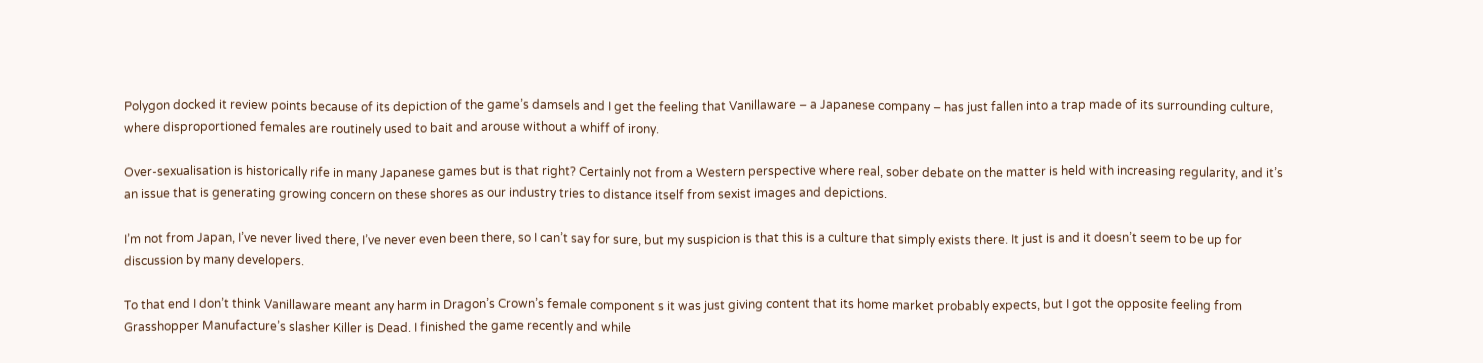Polygon docked it review points because of its depiction of the game’s damsels and I get the feeling that Vanillaware – a Japanese company – has just fallen into a trap made of its surrounding culture, where disproportioned females are routinely used to bait and arouse without a whiff of irony.

Over-sexualisation is historically rife in many Japanese games but is that right? Certainly not from a Western perspective where real, sober debate on the matter is held with increasing regularity, and it’s an issue that is generating growing concern on these shores as our industry tries to distance itself from sexist images and depictions.

I’m not from Japan, I’ve never lived there, I’ve never even been there, so I can’t say for sure, but my suspicion is that this is a culture that simply exists there. It just is and it doesn’t seem to be up for discussion by many developers.

To that end I don’t think Vanillaware meant any harm in Dragon’s Crown’s female component s it was just giving content that its home market probably expects, but I got the opposite feeling from Grasshopper Manufacture’s slasher Killer is Dead. I finished the game recently and while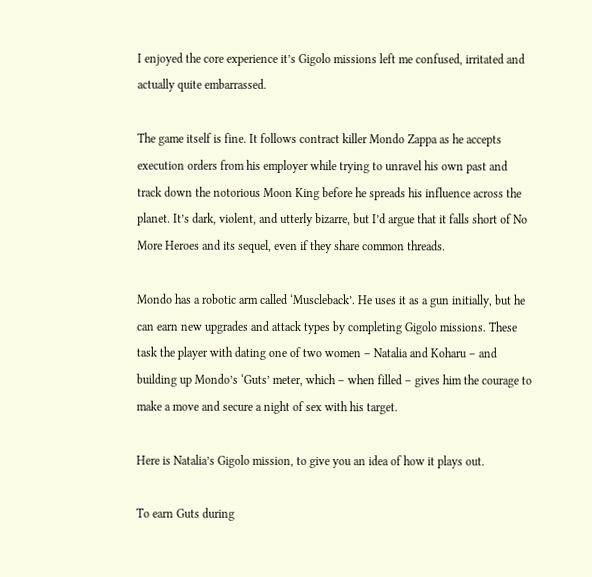I enjoyed the core experience it’s Gigolo missions left me confused, irritated and actually quite embarrassed.

The game itself is fine. It follows contract killer Mondo Zappa as he accepts execution orders from his employer while trying to unravel his own past and track down the notorious Moon King before he spreads his influence across the planet. It’s dark, violent, and utterly bizarre, but I’d argue that it falls short of No More Heroes and its sequel, even if they share common threads.

Mondo has a robotic arm called ‘Muscleback’. He uses it as a gun initially, but he can earn new upgrades and attack types by completing Gigolo missions. These task the player with dating one of two women – Natalia and Koharu – and building up Mondo’s ‘Guts’ meter, which – when filled – gives him the courage to make a move and secure a night of sex with his target.

Here is Natalia’s Gigolo mission, to give you an idea of how it plays out.

To earn Guts during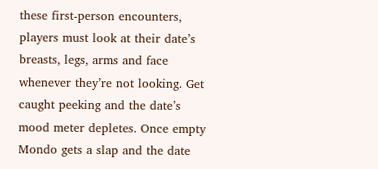these first-person encounters, players must look at their date’s breasts, legs, arms and face whenever they’re not looking. Get caught peeking and the date’s mood meter depletes. Once empty Mondo gets a slap and the date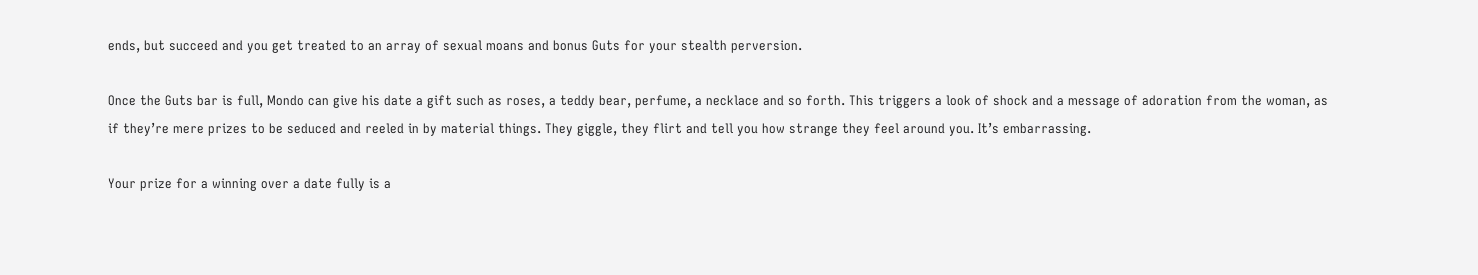ends, but succeed and you get treated to an array of sexual moans and bonus Guts for your stealth perversion.

Once the Guts bar is full, Mondo can give his date a gift such as roses, a teddy bear, perfume, a necklace and so forth. This triggers a look of shock and a message of adoration from the woman, as if they’re mere prizes to be seduced and reeled in by material things. They giggle, they flirt and tell you how strange they feel around you. It’s embarrassing.

Your prize for a winning over a date fully is a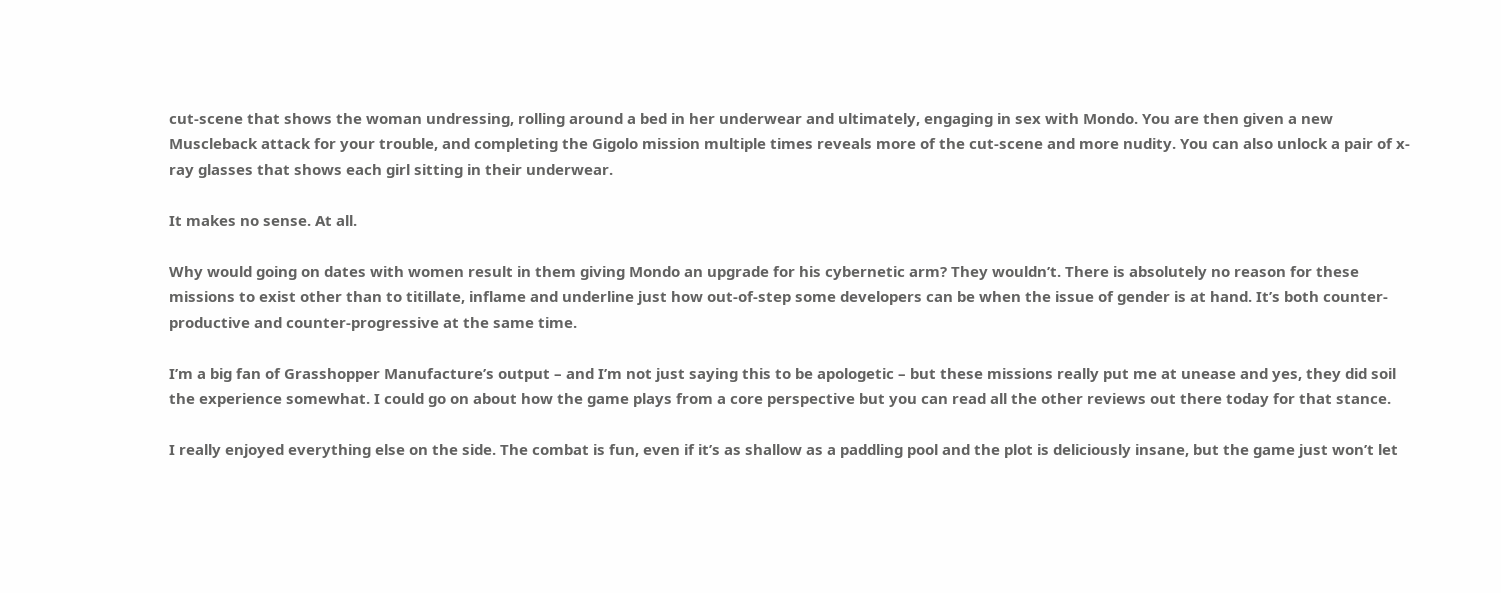cut-scene that shows the woman undressing, rolling around a bed in her underwear and ultimately, engaging in sex with Mondo. You are then given a new Muscleback attack for your trouble, and completing the Gigolo mission multiple times reveals more of the cut-scene and more nudity. You can also unlock a pair of x-ray glasses that shows each girl sitting in their underwear.

It makes no sense. At all.

Why would going on dates with women result in them giving Mondo an upgrade for his cybernetic arm? They wouldn’t. There is absolutely no reason for these missions to exist other than to titillate, inflame and underline just how out-of-step some developers can be when the issue of gender is at hand. It’s both counter-productive and counter-progressive at the same time.

I’m a big fan of Grasshopper Manufacture’s output – and I’m not just saying this to be apologetic – but these missions really put me at unease and yes, they did soil the experience somewhat. I could go on about how the game plays from a core perspective but you can read all the other reviews out there today for that stance.

I really enjoyed everything else on the side. The combat is fun, even if it’s as shallow as a paddling pool and the plot is deliciously insane, but the game just won’t let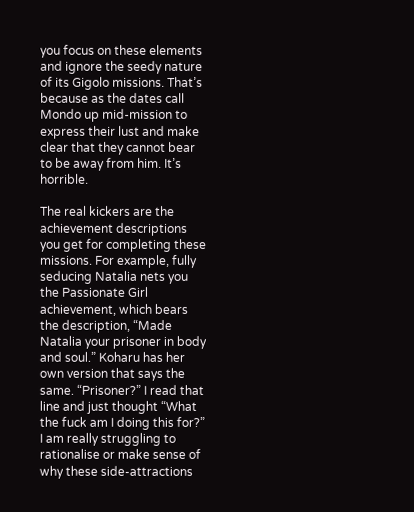you focus on these elements and ignore the seedy nature of its Gigolo missions. That’s because as the dates call Mondo up mid-mission to express their lust and make clear that they cannot bear to be away from him. It’s horrible.

The real kickers are the achievement descriptions you get for completing these missions. For example, fully seducing Natalia nets you the Passionate Girl achievement, which bears the description, “Made Natalia your prisoner in body and soul.” Koharu has her own version that says the same. “Prisoner?” I read that line and just thought “What the fuck am I doing this for?” I am really struggling to rationalise or make sense of why these side-attractions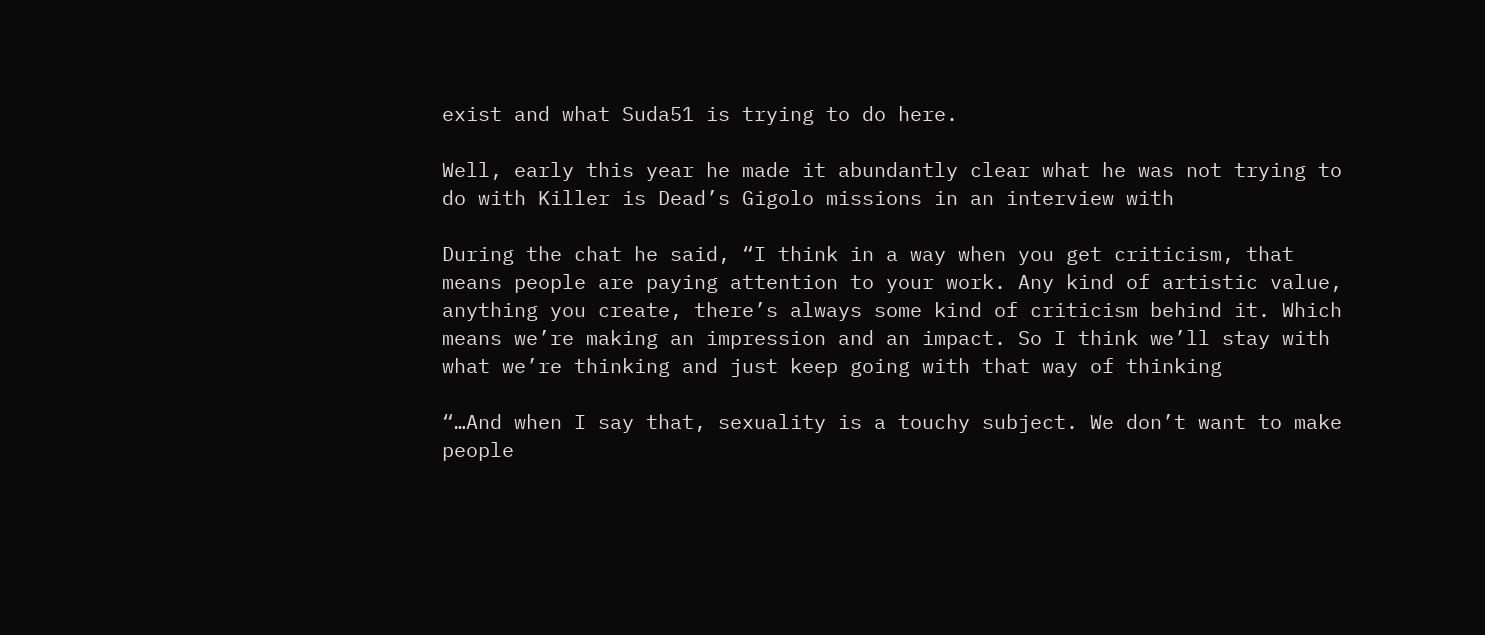exist and what Suda51 is trying to do here.

Well, early this year he made it abundantly clear what he was not trying to do with Killer is Dead’s Gigolo missions in an interview with

During the chat he said, “I think in a way when you get criticism, that means people are paying attention to your work. Any kind of artistic value, anything you create, there’s always some kind of criticism behind it. Which means we’re making an impression and an impact. So I think we’ll stay with what we’re thinking and just keep going with that way of thinking

“…And when I say that, sexuality is a touchy subject. We don’t want to make people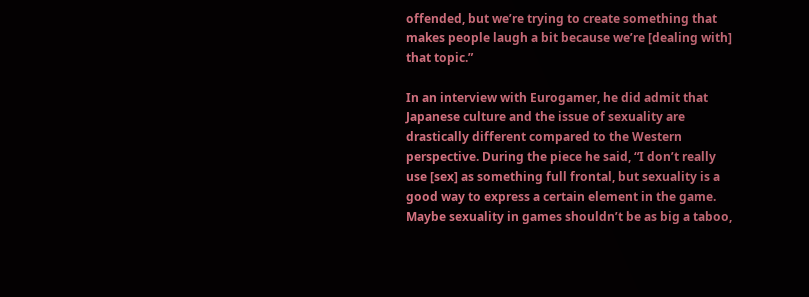offended, but we’re trying to create something that makes people laugh a bit because we’re [dealing with] that topic.”

In an interview with Eurogamer, he did admit that Japanese culture and the issue of sexuality are drastically different compared to the Western perspective. During the piece he said, “I don’t really use [sex] as something full frontal, but sexuality is a good way to express a certain element in the game. Maybe sexuality in games shouldn’t be as big a taboo,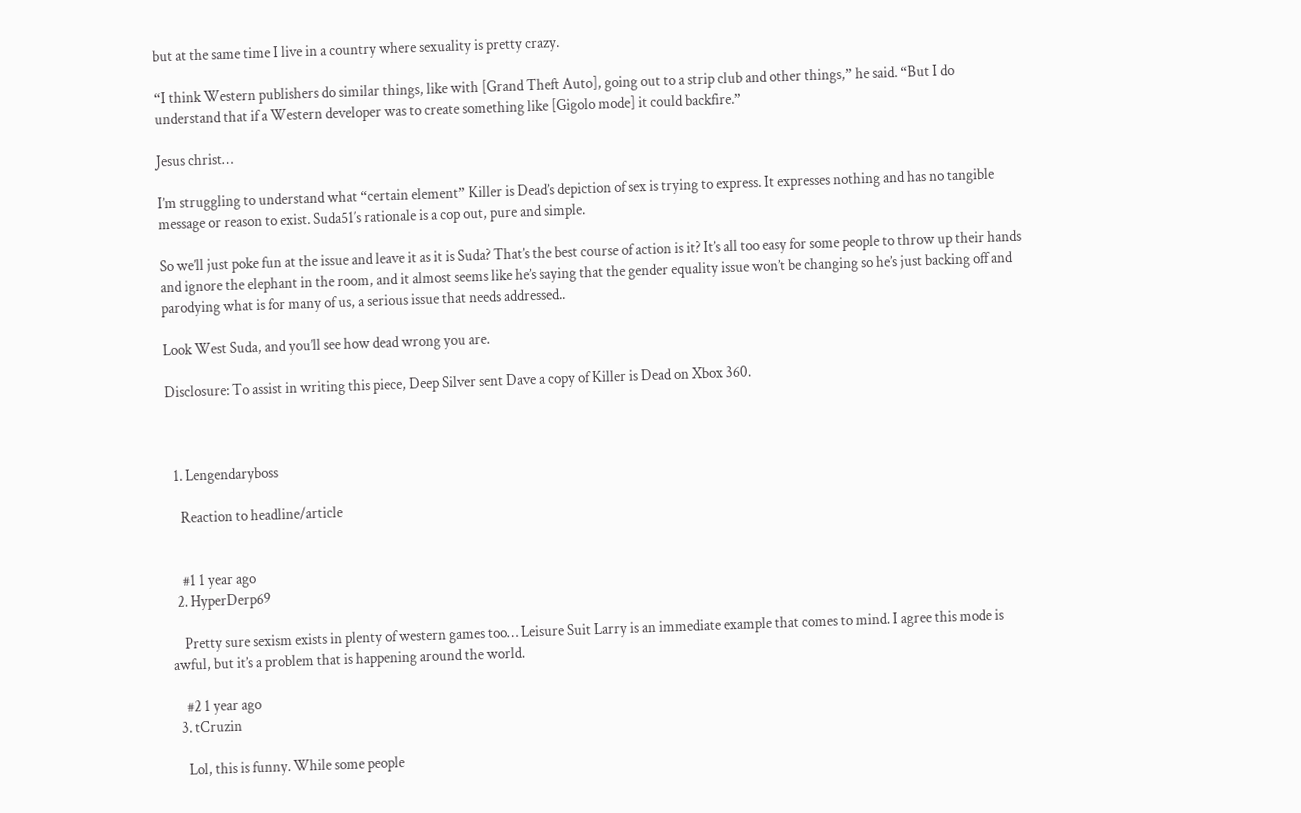but at the same time I live in a country where sexuality is pretty crazy.

“I think Western publishers do similar things, like with [Grand Theft Auto], going out to a strip club and other things,” he said. “But I do understand that if a Western developer was to create something like [Gigolo mode] it could backfire.”

Jesus christ…

I’m struggling to understand what “certain element” Killer is Dead’s depiction of sex is trying to express. It expresses nothing and has no tangible message or reason to exist. Suda51′s rationale is a cop out, pure and simple.

So we’ll just poke fun at the issue and leave it as it is Suda? That’s the best course of action is it? It’s all too easy for some people to throw up their hands and ignore the elephant in the room, and it almost seems like he’s saying that the gender equality issue won’t be changing so he’s just backing off and parodying what is for many of us, a serious issue that needs addressed..

Look West Suda, and you’ll see how dead wrong you are.

Disclosure: To assist in writing this piece, Deep Silver sent Dave a copy of Killer is Dead on Xbox 360.



  1. Lengendaryboss

    Reaction to headline/article


    #1 1 year ago
  2. HyperDerp69

    Pretty sure sexism exists in plenty of western games too… Leisure Suit Larry is an immediate example that comes to mind. I agree this mode is awful, but it’s a problem that is happening around the world.

    #2 1 year ago
  3. tCruzin

    Lol, this is funny. While some people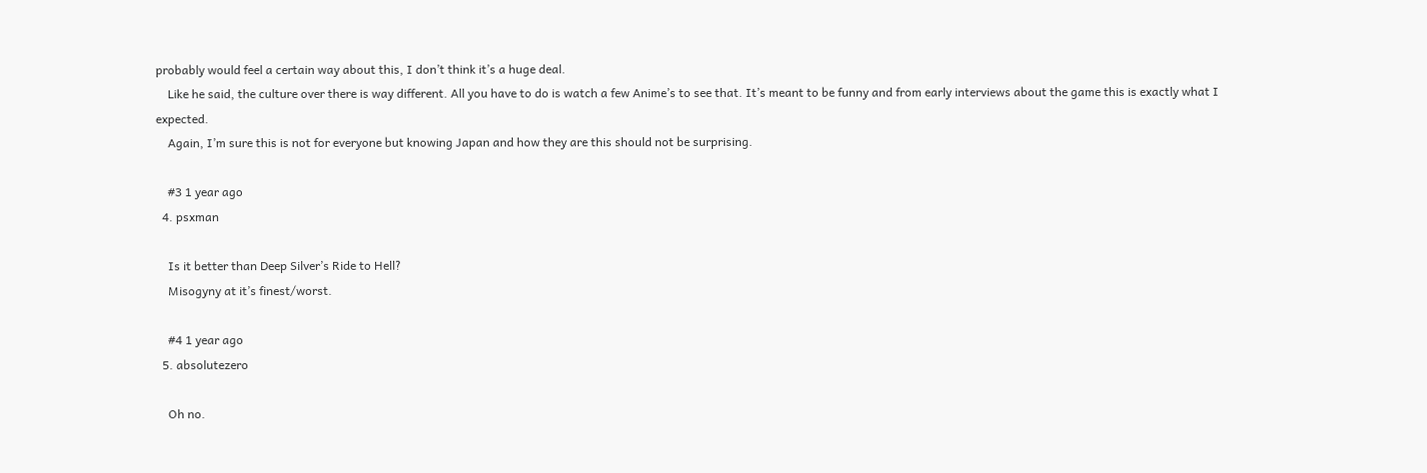probably would feel a certain way about this, I don’t think it’s a huge deal.
    Like he said, the culture over there is way different. All you have to do is watch a few Anime’s to see that. It’s meant to be funny and from early interviews about the game this is exactly what I expected.
    Again, I’m sure this is not for everyone but knowing Japan and how they are this should not be surprising.

    #3 1 year ago
  4. psxman

    Is it better than Deep Silver’s Ride to Hell?
    Misogyny at it’s finest/worst.

    #4 1 year ago
  5. absolutezero

    Oh no.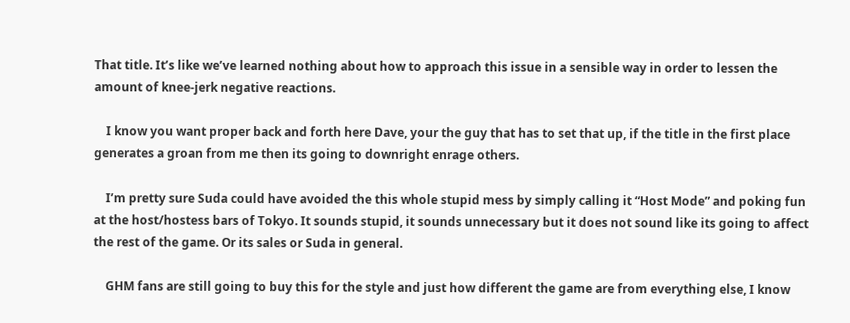That title. It’s like we’ve learned nothing about how to approach this issue in a sensible way in order to lessen the amount of knee-jerk negative reactions.

    I know you want proper back and forth here Dave, your the guy that has to set that up, if the title in the first place generates a groan from me then its going to downright enrage others.

    I’m pretty sure Suda could have avoided the this whole stupid mess by simply calling it “Host Mode” and poking fun at the host/hostess bars of Tokyo. It sounds stupid, it sounds unnecessary but it does not sound like its going to affect the rest of the game. Or its sales or Suda in general.

    GHM fans are still going to buy this for the style and just how different the game are from everything else, I know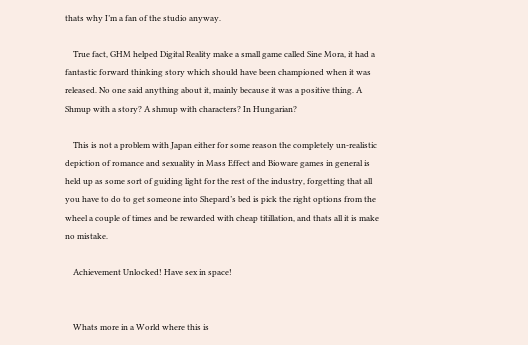thats why I’m a fan of the studio anyway.

    True fact, GHM helped Digital Reality make a small game called Sine Mora, it had a fantastic forward thinking story which should have been championed when it was released. No one said anything about it, mainly because it was a positive thing. A Shmup with a story? A shmup with characters? In Hungarian?

    This is not a problem with Japan either for some reason the completely un-realistic depiction of romance and sexuality in Mass Effect and Bioware games in general is held up as some sort of guiding light for the rest of the industry, forgetting that all you have to do to get someone into Shepard’s bed is pick the right options from the wheel a couple of times and be rewarded with cheap titillation, and thats all it is make no mistake.

    Achievement Unlocked! Have sex in space!


    Whats more in a World where this is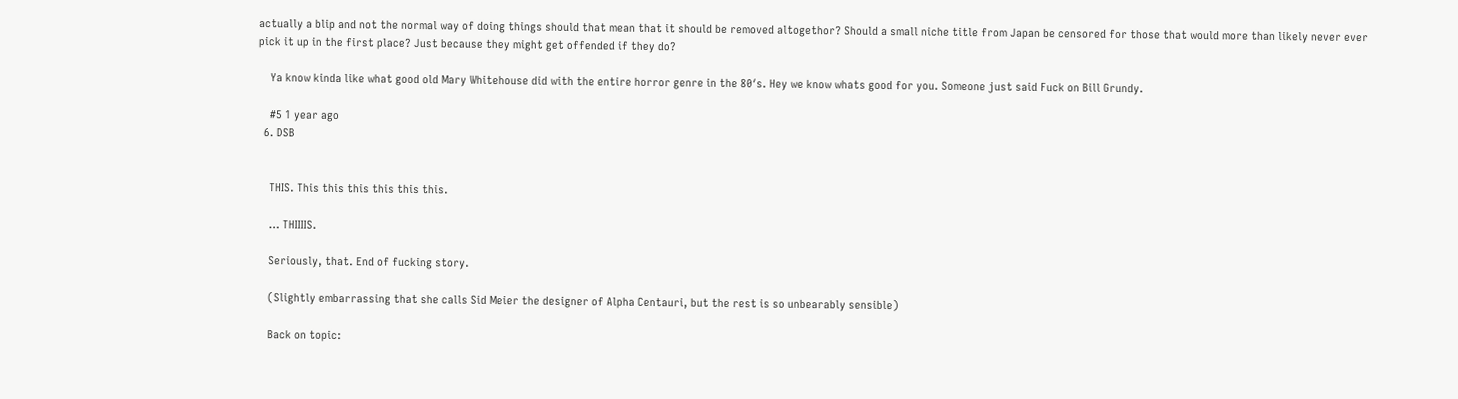actually a blip and not the normal way of doing things should that mean that it should be removed altogethor? Should a small niche title from Japan be censored for those that would more than likely never ever pick it up in the first place? Just because they might get offended if they do?

    Ya know kinda like what good old Mary Whitehouse did with the entire horror genre in the 80′s. Hey we know whats good for you. Someone just said Fuck on Bill Grundy.

    #5 1 year ago
  6. DSB


    THIS. This this this this this this.

    … THIIIIS.

    Seriously, that. End of fucking story.

    (Slightly embarrassing that she calls Sid Meier the designer of Alpha Centauri, but the rest is so unbearably sensible)

    Back on topic: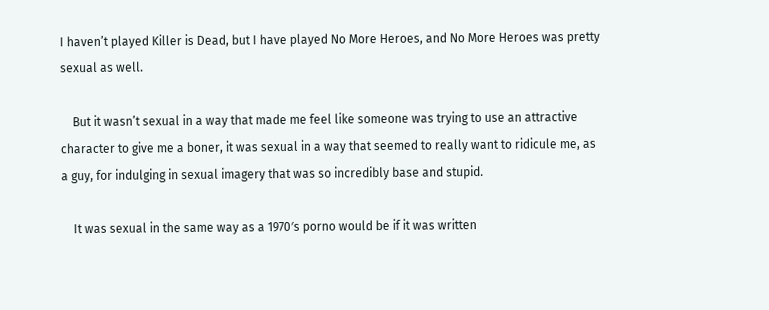I haven’t played Killer is Dead, but I have played No More Heroes, and No More Heroes was pretty sexual as well.

    But it wasn’t sexual in a way that made me feel like someone was trying to use an attractive character to give me a boner, it was sexual in a way that seemed to really want to ridicule me, as a guy, for indulging in sexual imagery that was so incredibly base and stupid.

    It was sexual in the same way as a 1970′s porno would be if it was written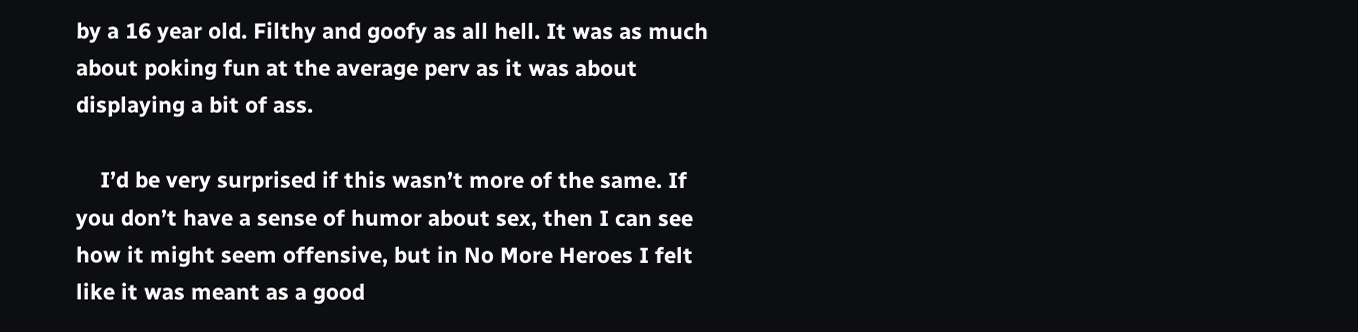by a 16 year old. Filthy and goofy as all hell. It was as much about poking fun at the average perv as it was about displaying a bit of ass.

    I’d be very surprised if this wasn’t more of the same. If you don’t have a sense of humor about sex, then I can see how it might seem offensive, but in No More Heroes I felt like it was meant as a good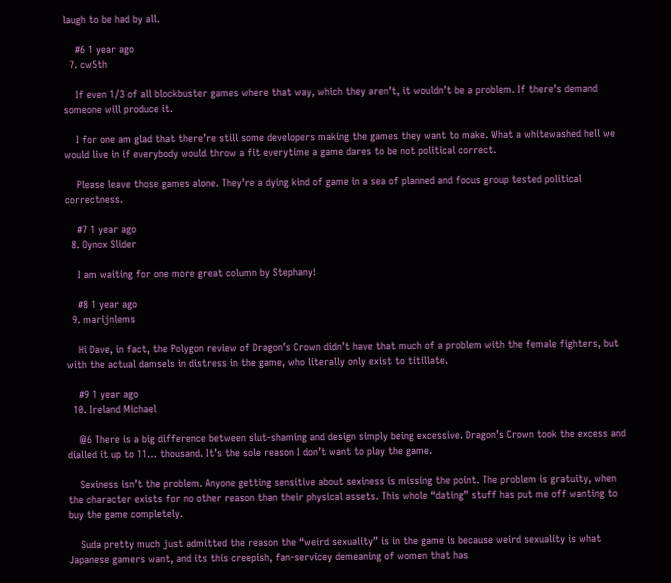laugh to be had by all.

    #6 1 year ago
  7. cw5th

    If even 1/3 of all blockbuster games where that way, which they aren’t, it wouldn’t be a problem. If there’s demand someone will produce it.

    I for one am glad that there’re still some developers making the games they want to make. What a whitewashed hell we would live in if everybody would throw a fit everytime a game dares to be not political correct.

    Please leave those games alone. They’re a dying kind of game in a sea of planned and focus group tested political correctness.

    #7 1 year ago
  8. Oynox Slider

    I am waiting for one more great column by Stephany!

    #8 1 year ago
  9. marijnlems

    Hi Dave, in fact, the Polygon review of Dragon’s Crown didn’t have that much of a problem with the female fighters, but with the actual damsels in distress in the game, who literally only exist to titillate.

    #9 1 year ago
  10. Ireland Michael

    @6 There is a big difference between slut-shaming and design simply being excessive. Dragon’s Crown took the excess and dialled it up to 11… thousand. It’s the sole reason I don’t want to play the game.

    Sexiness isn’t the problem. Anyone getting sensitive about sexiness is missing the point. The problem is gratuity, when the character exists for no other reason than their physical assets. This whole “dating” stuff has put me off wanting to buy the game completely.

    Suda pretty much just admitted the reason the “weird sexuality” is in the game is because weird sexuality is what Japanese gamers want, and its this creepish, fan-servicey demeaning of women that has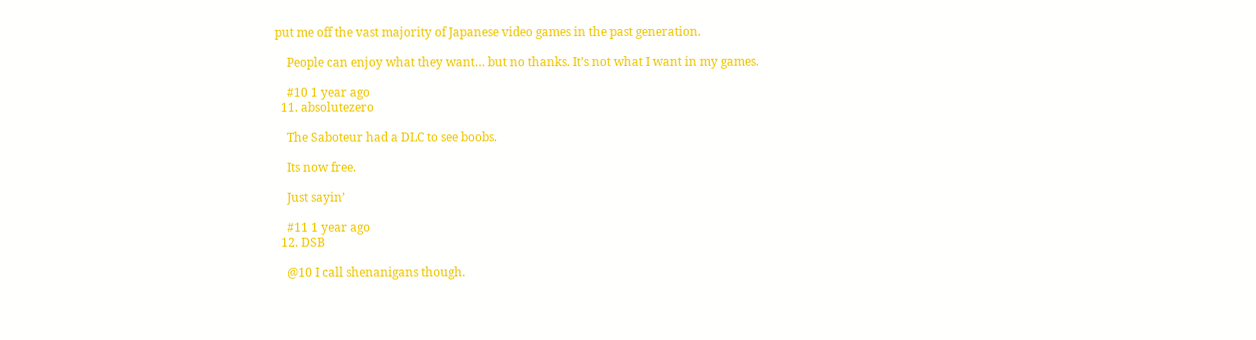put me off the vast majority of Japanese video games in the past generation.

    People can enjoy what they want… but no thanks. It’s not what I want in my games.

    #10 1 year ago
  11. absolutezero

    The Saboteur had a DLC to see boobs.

    Its now free.

    Just sayin’

    #11 1 year ago
  12. DSB

    @10 I call shenanigans though.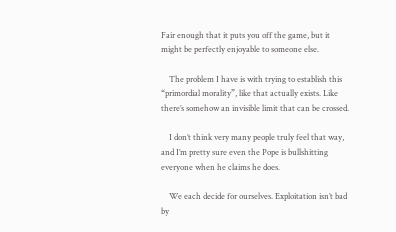Fair enough that it puts you off the game, but it might be perfectly enjoyable to someone else.

    The problem I have is with trying to establish this “primordial morality”, like that actually exists. Like there’s somehow an invisible limit that can be crossed.

    I don’t think very many people truly feel that way, and I’m pretty sure even the Pope is bullshitting everyone when he claims he does.

    We each decide for ourselves. Exploitation isn’t bad by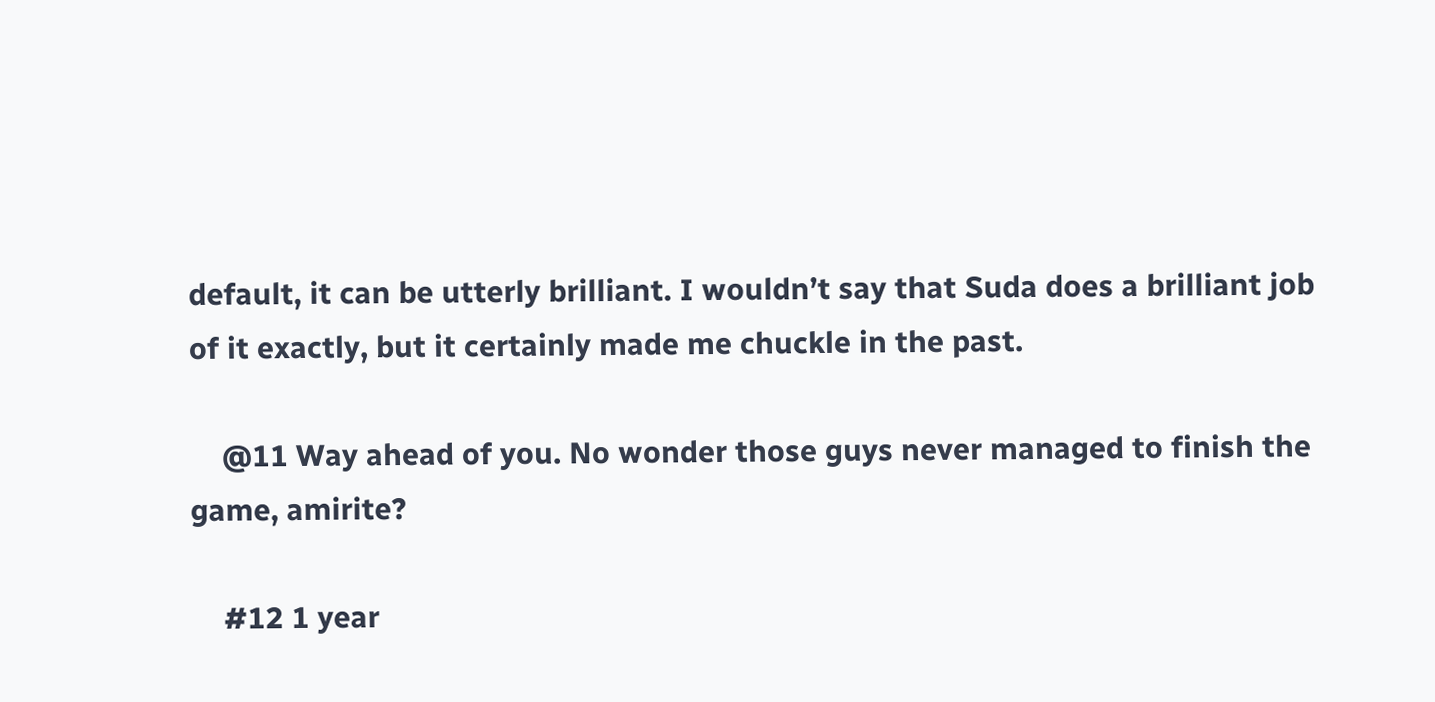default, it can be utterly brilliant. I wouldn’t say that Suda does a brilliant job of it exactly, but it certainly made me chuckle in the past.

    @11 Way ahead of you. No wonder those guys never managed to finish the game, amirite?

    #12 1 year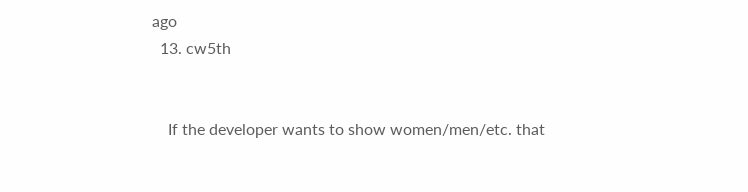ago
  13. cw5th


    If the developer wants to show women/men/etc. that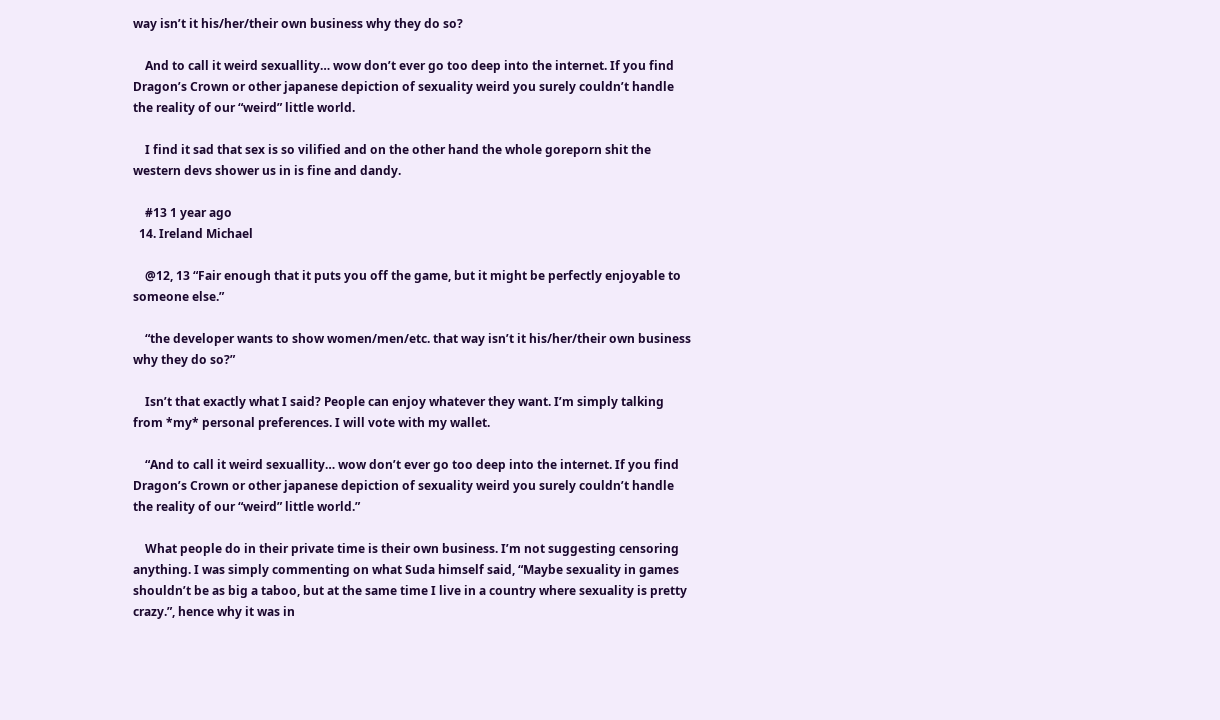way isn’t it his/her/their own business why they do so?

    And to call it weird sexuallity… wow don’t ever go too deep into the internet. If you find Dragon’s Crown or other japanese depiction of sexuality weird you surely couldn’t handle the reality of our “weird” little world.

    I find it sad that sex is so vilified and on the other hand the whole goreporn shit the western devs shower us in is fine and dandy.

    #13 1 year ago
  14. Ireland Michael

    @12, 13 “Fair enough that it puts you off the game, but it might be perfectly enjoyable to someone else.”

    “the developer wants to show women/men/etc. that way isn’t it his/her/their own business why they do so?”

    Isn’t that exactly what I said? People can enjoy whatever they want. I’m simply talking from *my* personal preferences. I will vote with my wallet.

    “And to call it weird sexuallity… wow don’t ever go too deep into the internet. If you find Dragon’s Crown or other japanese depiction of sexuality weird you surely couldn’t handle the reality of our “weird” little world.”

    What people do in their private time is their own business. I’m not suggesting censoring anything. I was simply commenting on what Suda himself said, “Maybe sexuality in games shouldn’t be as big a taboo, but at the same time I live in a country where sexuality is pretty crazy.”, hence why it was in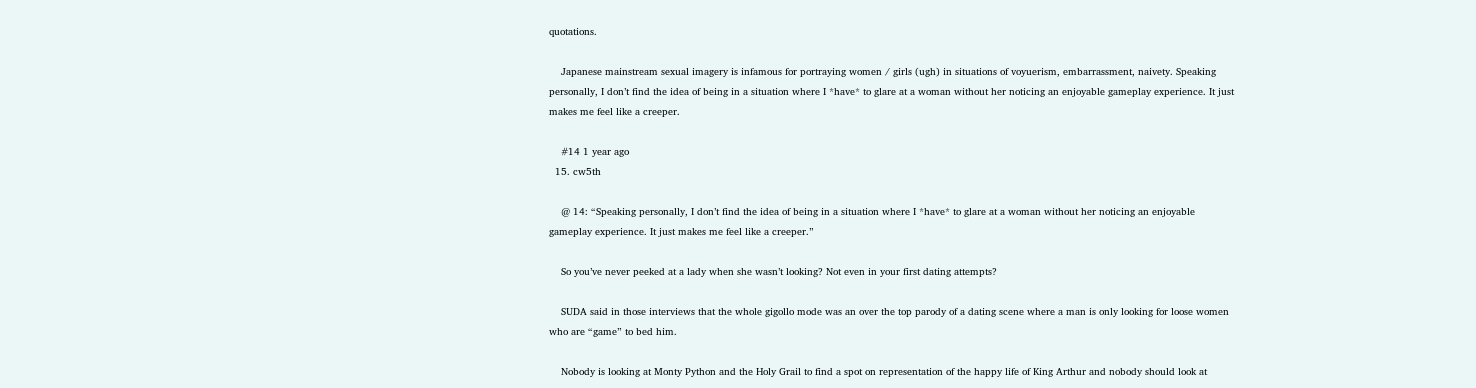quotations.

    Japanese mainstream sexual imagery is infamous for portraying women / girls (ugh) in situations of voyuerism, embarrassment, naivety. Speaking personally, I don’t find the idea of being in a situation where I *have* to glare at a woman without her noticing an enjoyable gameplay experience. It just makes me feel like a creeper.

    #14 1 year ago
  15. cw5th

    @ 14: “Speaking personally, I don’t find the idea of being in a situation where I *have* to glare at a woman without her noticing an enjoyable gameplay experience. It just makes me feel like a creeper.”

    So you’ve never peeked at a lady when she wasn’t looking? Not even in your first dating attempts?

    SUDA said in those interviews that the whole gigollo mode was an over the top parody of a dating scene where a man is only looking for loose women who are “game” to bed him.

    Nobody is looking at Monty Python and the Holy Grail to find a spot on representation of the happy life of King Arthur and nobody should look at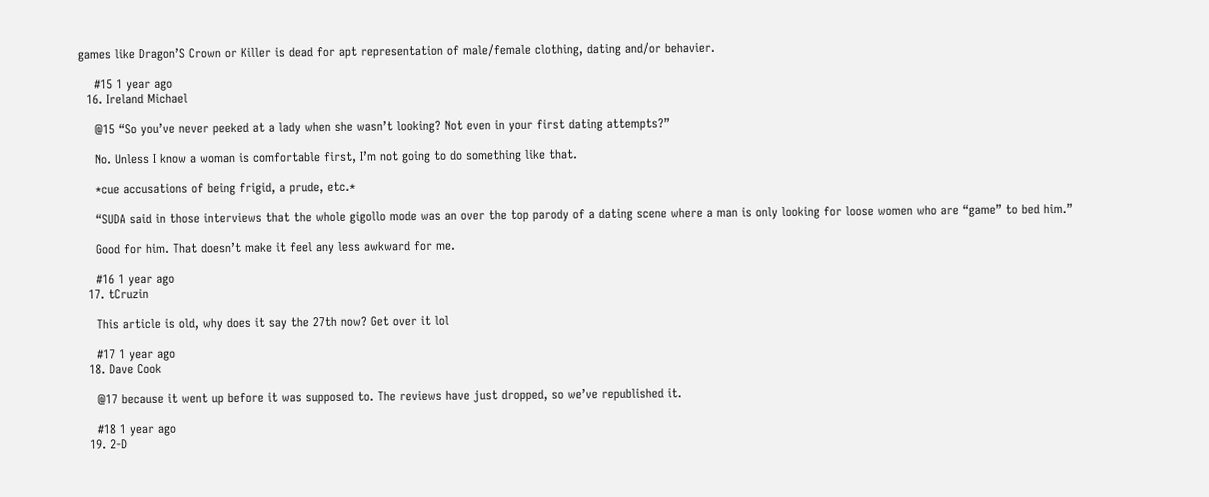games like Dragon’S Crown or Killer is dead for apt representation of male/female clothing, dating and/or behavier.

    #15 1 year ago
  16. Ireland Michael

    @15 “So you’ve never peeked at a lady when she wasn’t looking? Not even in your first dating attempts?”

    No. Unless I know a woman is comfortable first, I’m not going to do something like that.

    *cue accusations of being frigid, a prude, etc.*

    “SUDA said in those interviews that the whole gigollo mode was an over the top parody of a dating scene where a man is only looking for loose women who are “game” to bed him.”

    Good for him. That doesn’t make it feel any less awkward for me.

    #16 1 year ago
  17. tCruzin

    This article is old, why does it say the 27th now? Get over it lol

    #17 1 year ago
  18. Dave Cook

    @17 because it went up before it was supposed to. The reviews have just dropped, so we’ve republished it.

    #18 1 year ago
  19. 2-D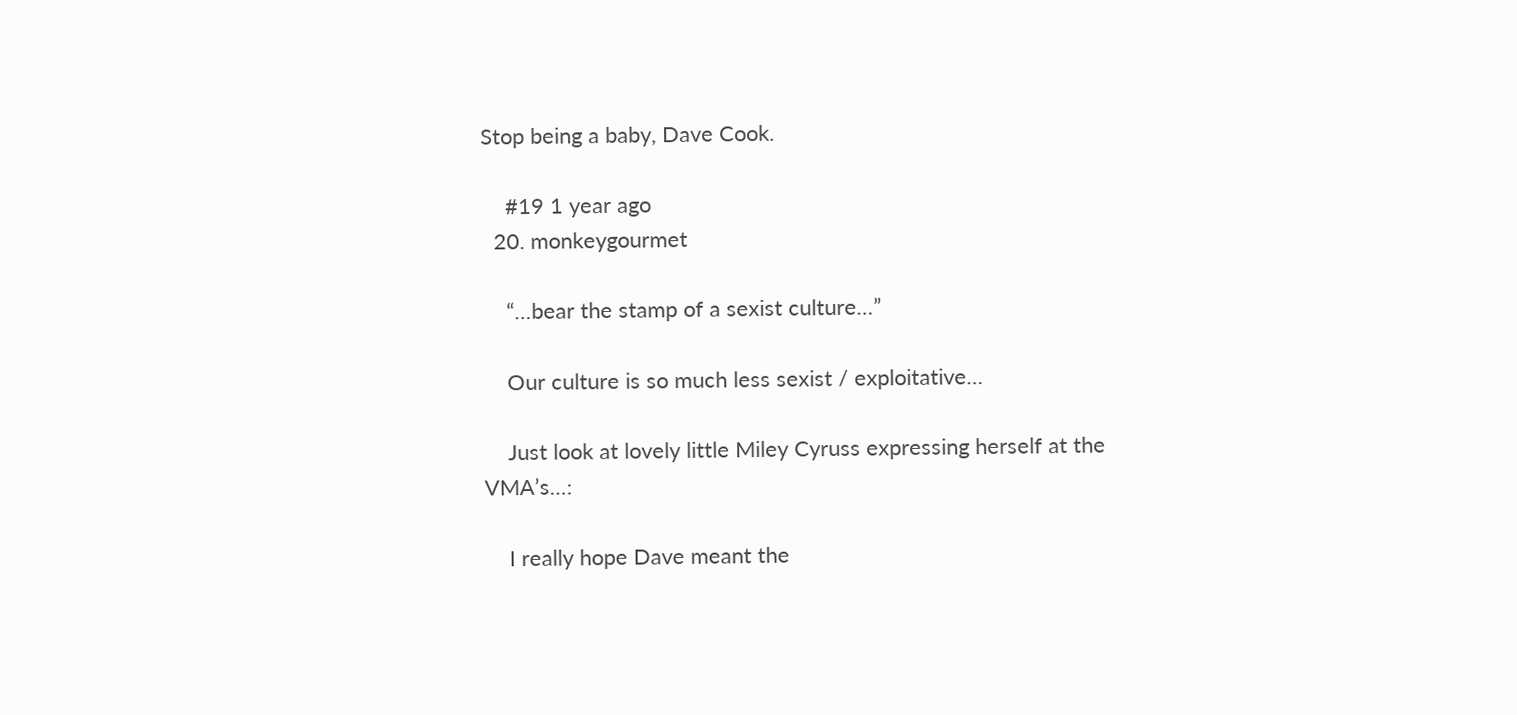Stop being a baby, Dave Cook.

    #19 1 year ago
  20. monkeygourmet

    “…bear the stamp of a sexist culture…”

    Our culture is so much less sexist / exploitative…

    Just look at lovely little Miley Cyruss expressing herself at the VMA’s…:

    I really hope Dave meant the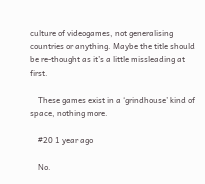culture of videogames, not generalising countries or anything. Maybe the title should be re-thought as it’s a little missleading at first.

    These games exist in a ‘grindhouse’ kind of space, nothing more.

    #20 1 year ago

    No.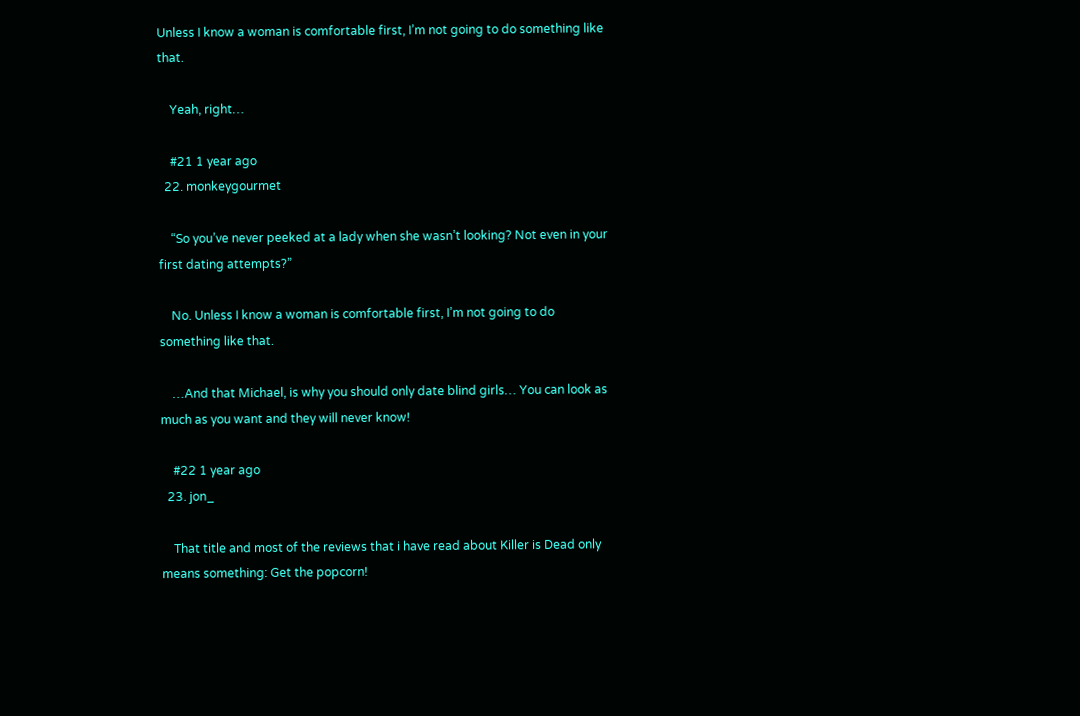Unless I know a woman is comfortable first, I’m not going to do something like that.

    Yeah, right…

    #21 1 year ago
  22. monkeygourmet

    “So you’ve never peeked at a lady when she wasn’t looking? Not even in your first dating attempts?”

    No. Unless I know a woman is comfortable first, I’m not going to do something like that.

    …And that Michael, is why you should only date blind girls… You can look as much as you want and they will never know!

    #22 1 year ago
  23. jon_

    That title and most of the reviews that i have read about Killer is Dead only means something: Get the popcorn!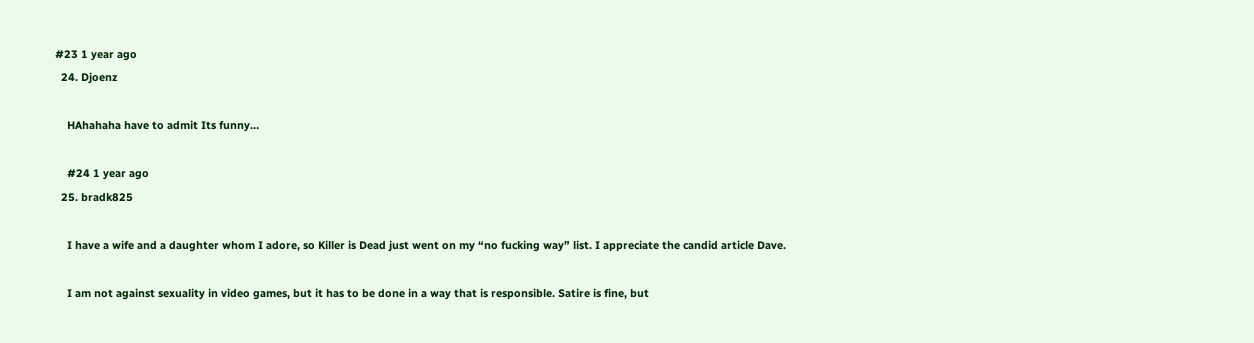#23 1 year ago
  24. Djoenz

    HAhahaha have to admit Its funny…

    #24 1 year ago
  25. bradk825

    I have a wife and a daughter whom I adore, so Killer is Dead just went on my “no fucking way” list. I appreciate the candid article Dave.

    I am not against sexuality in video games, but it has to be done in a way that is responsible. Satire is fine, but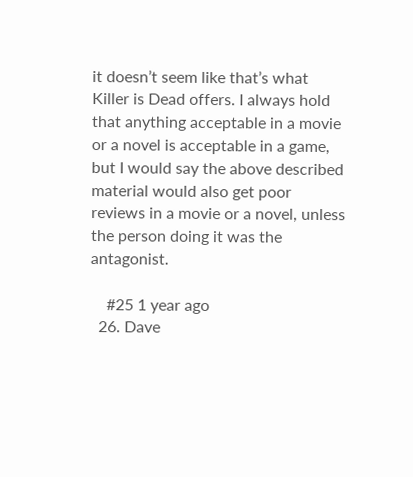it doesn’t seem like that’s what Killer is Dead offers. I always hold that anything acceptable in a movie or a novel is acceptable in a game, but I would say the above described material would also get poor reviews in a movie or a novel, unless the person doing it was the antagonist.

    #25 1 year ago
  26. Dave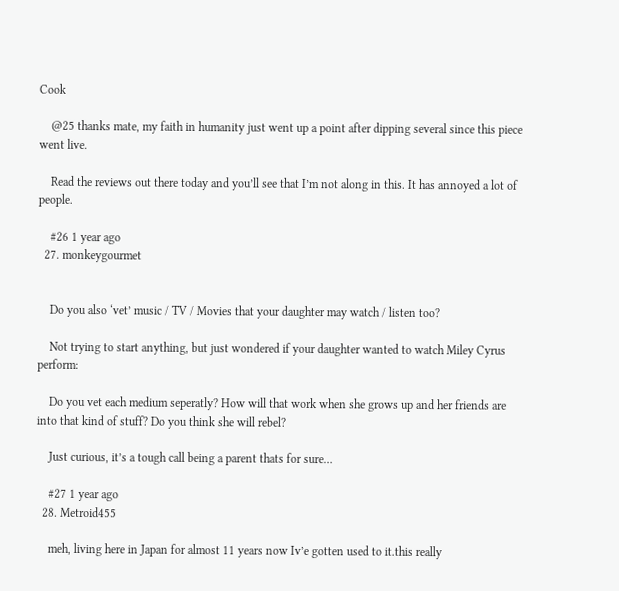Cook

    @25 thanks mate, my faith in humanity just went up a point after dipping several since this piece went live.

    Read the reviews out there today and you’ll see that I’m not along in this. It has annoyed a lot of people.

    #26 1 year ago
  27. monkeygourmet


    Do you also ‘vet’ music / TV / Movies that your daughter may watch / listen too?

    Not trying to start anything, but just wondered if your daughter wanted to watch Miley Cyrus perform:

    Do you vet each medium seperatly? How will that work when she grows up and her friends are into that kind of stuff? Do you think she will rebel?

    Just curious, it’s a tough call being a parent thats for sure…

    #27 1 year ago
  28. Metroid455

    meh, living here in Japan for almost 11 years now Iv’e gotten used to it.this really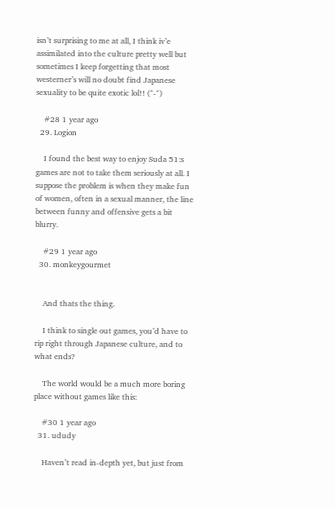isn’t surprising to me at all, I think iv’e assimilated into the culture pretty well but sometimes I keep forgetting that most westerner’s will no doubt find Japanese sexuality to be quite exotic lol!! (^-^)

    #28 1 year ago
  29. Logion

    I found the best way to enjoy Suda 51:s games are not to take them seriously at all. I suppose the problem is when they make fun of women, often in a sexual manner, the line between funny and offensive gets a bit blurry.

    #29 1 year ago
  30. monkeygourmet


    And thats the thing.

    I think to single out games, you’d have to rip right through Japanese culture, and to what ends?

    The world would be a much more boring place without games like this:

    #30 1 year ago
  31. ududy

    Haven’t read in-depth yet, but just from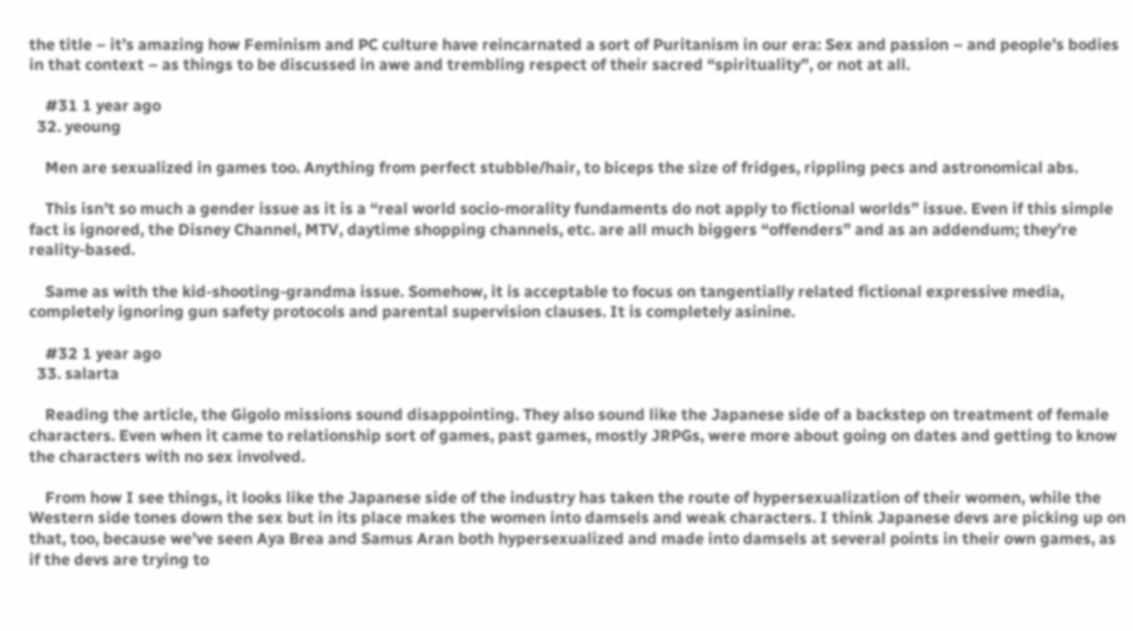the title – it’s amazing how Feminism and PC culture have reincarnated a sort of Puritanism in our era: Sex and passion – and people’s bodies in that context – as things to be discussed in awe and trembling respect of their sacred “spirituality”, or not at all.

    #31 1 year ago
  32. yeoung

    Men are sexualized in games too. Anything from perfect stubble/hair, to biceps the size of fridges, rippling pecs and astronomical abs.

    This isn’t so much a gender issue as it is a “real world socio-morality fundaments do not apply to fictional worlds” issue. Even if this simple fact is ignored, the Disney Channel, MTV, daytime shopping channels, etc. are all much biggers “offenders” and as an addendum; they’re reality-based.

    Same as with the kid-shooting-grandma issue. Somehow, it is acceptable to focus on tangentially related fictional expressive media, completely ignoring gun safety protocols and parental supervision clauses. It is completely asinine.

    #32 1 year ago
  33. salarta

    Reading the article, the Gigolo missions sound disappointing. They also sound like the Japanese side of a backstep on treatment of female characters. Even when it came to relationship sort of games, past games, mostly JRPGs, were more about going on dates and getting to know the characters with no sex involved.

    From how I see things, it looks like the Japanese side of the industry has taken the route of hypersexualization of their women, while the Western side tones down the sex but in its place makes the women into damsels and weak characters. I think Japanese devs are picking up on that, too, because we’ve seen Aya Brea and Samus Aran both hypersexualized and made into damsels at several points in their own games, as if the devs are trying to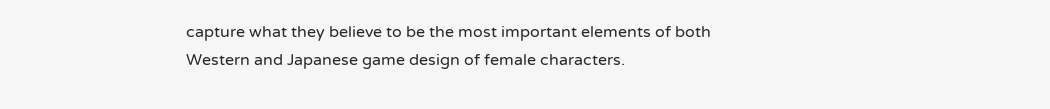capture what they believe to be the most important elements of both Western and Japanese game design of female characters.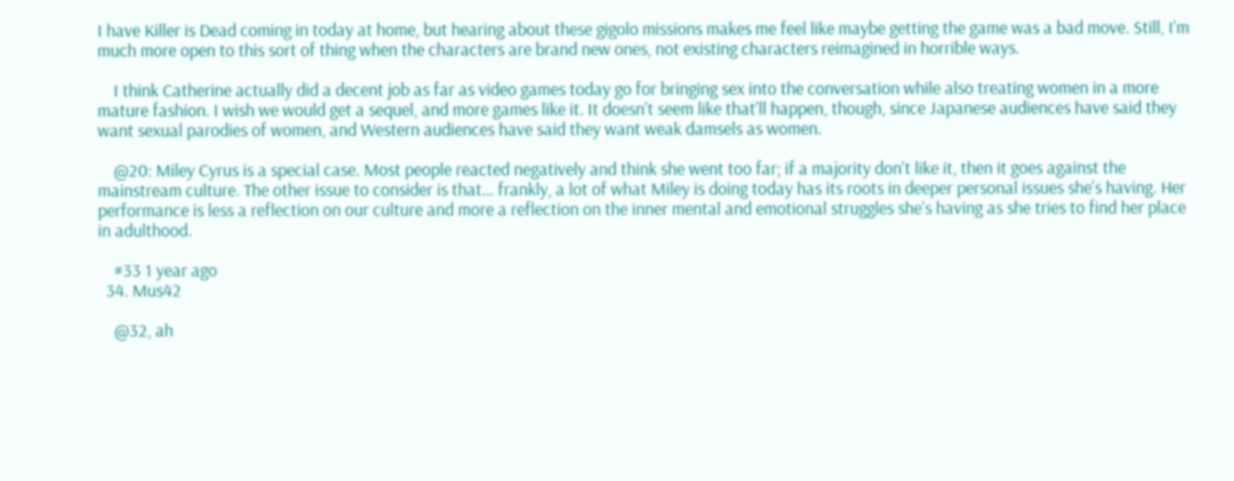I have Killer is Dead coming in today at home, but hearing about these gigolo missions makes me feel like maybe getting the game was a bad move. Still, I’m much more open to this sort of thing when the characters are brand new ones, not existing characters reimagined in horrible ways.

    I think Catherine actually did a decent job as far as video games today go for bringing sex into the conversation while also treating women in a more mature fashion. I wish we would get a sequel, and more games like it. It doesn’t seem like that’ll happen, though, since Japanese audiences have said they want sexual parodies of women, and Western audiences have said they want weak damsels as women.

    @20: Miley Cyrus is a special case. Most people reacted negatively and think she went too far; if a majority don’t like it, then it goes against the mainstream culture. The other issue to consider is that… frankly, a lot of what Miley is doing today has its roots in deeper personal issues she’s having. Her performance is less a reflection on our culture and more a reflection on the inner mental and emotional struggles she’s having as she tries to find her place in adulthood.

    #33 1 year ago
  34. Mus42

    @32, ah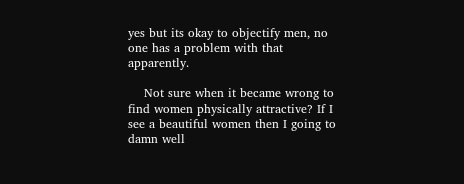yes but its okay to objectify men, no one has a problem with that apparently.

    Not sure when it became wrong to find women physically attractive? If I see a beautiful women then I going to damn well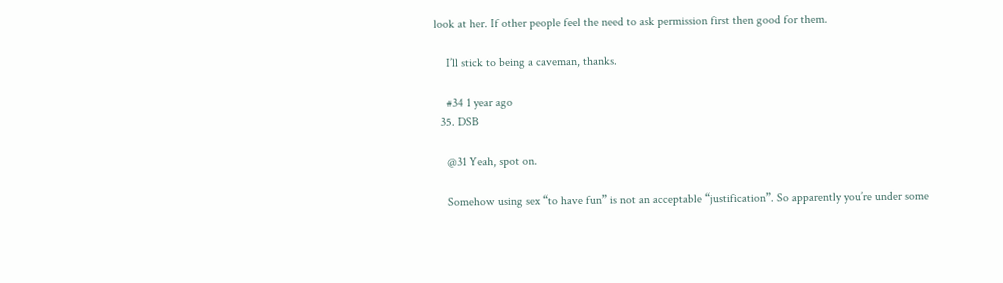look at her. If other people feel the need to ask permission first then good for them.

    I’ll stick to being a caveman, thanks.

    #34 1 year ago
  35. DSB

    @31 Yeah, spot on.

    Somehow using sex “to have fun” is not an acceptable “justification”. So apparently you’re under some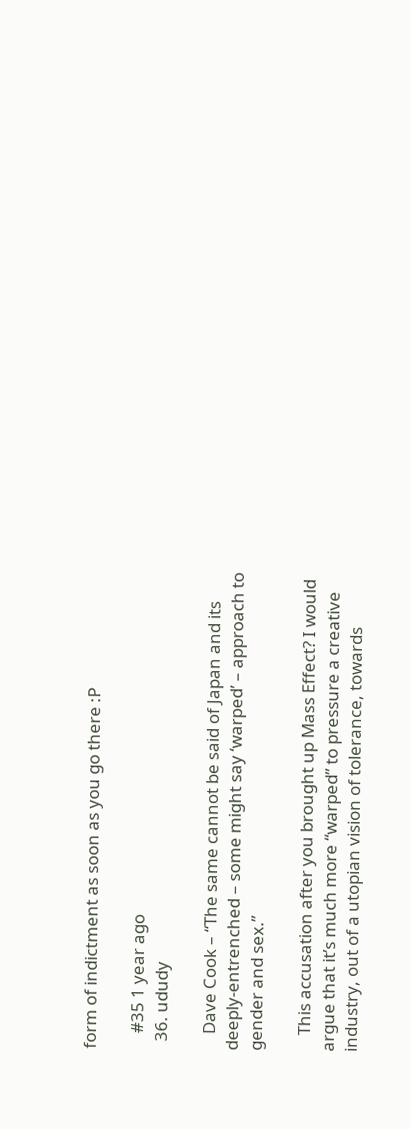form of indictment as soon as you go there :P

    #35 1 year ago
  36. ududy

    Dave Cook – “The same cannot be said of Japan and its deeply-entrenched – some might say ‘warped’ – approach to gender and sex.”

    This accusation after you brought up Mass Effect? I would argue that it’s much more “warped” to pressure a creative industry, out of a utopian vision of tolerance, towards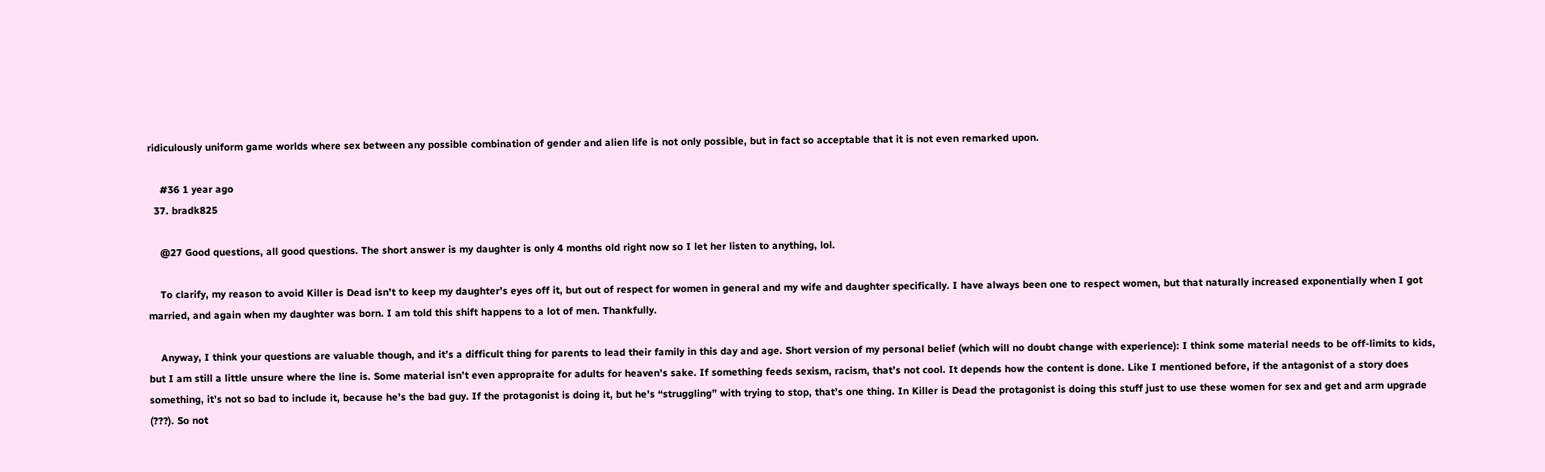ridiculously uniform game worlds where sex between any possible combination of gender and alien life is not only possible, but in fact so acceptable that it is not even remarked upon.

    #36 1 year ago
  37. bradk825

    @27 Good questions, all good questions. The short answer is my daughter is only 4 months old right now so I let her listen to anything, lol.

    To clarify, my reason to avoid Killer is Dead isn’t to keep my daughter’s eyes off it, but out of respect for women in general and my wife and daughter specifically. I have always been one to respect women, but that naturally increased exponentially when I got married, and again when my daughter was born. I am told this shift happens to a lot of men. Thankfully.

    Anyway, I think your questions are valuable though, and it’s a difficult thing for parents to lead their family in this day and age. Short version of my personal belief (which will no doubt change with experience): I think some material needs to be off-limits to kids, but I am still a little unsure where the line is. Some material isn’t even appropraite for adults for heaven’s sake. If something feeds sexism, racism, that’s not cool. It depends how the content is done. Like I mentioned before, if the antagonist of a story does something, it’s not so bad to include it, because he’s the bad guy. If the protagonist is doing it, but he’s “struggling” with trying to stop, that’s one thing. In Killer is Dead the protagonist is doing this stuff just to use these women for sex and get and arm upgrade (???). So not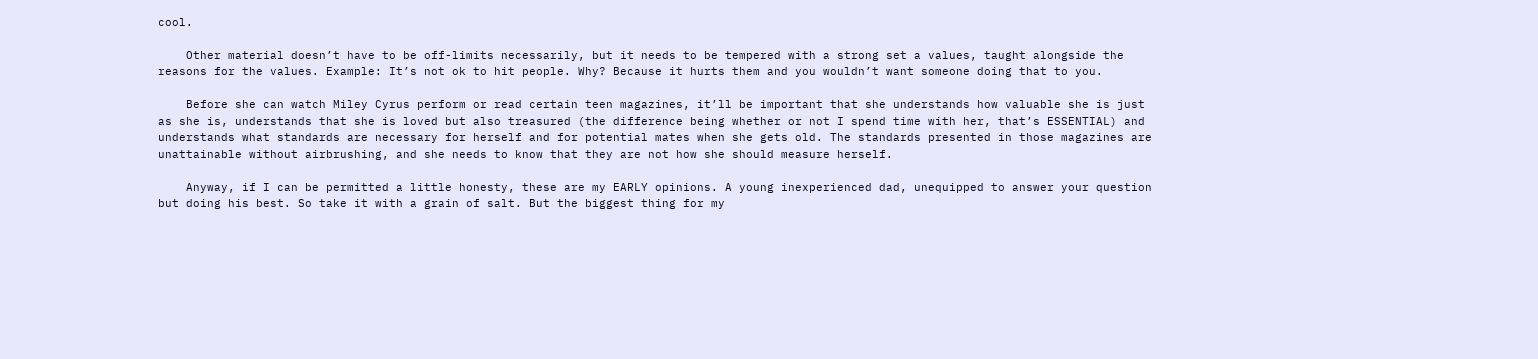cool.

    Other material doesn’t have to be off-limits necessarily, but it needs to be tempered with a strong set a values, taught alongside the reasons for the values. Example: It’s not ok to hit people. Why? Because it hurts them and you wouldn’t want someone doing that to you.

    Before she can watch Miley Cyrus perform or read certain teen magazines, it’ll be important that she understands how valuable she is just as she is, understands that she is loved but also treasured (the difference being whether or not I spend time with her, that’s ESSENTIAL) and understands what standards are necessary for herself and for potential mates when she gets old. The standards presented in those magazines are unattainable without airbrushing, and she needs to know that they are not how she should measure herself.

    Anyway, if I can be permitted a little honesty, these are my EARLY opinions. A young inexperienced dad, unequipped to answer your question but doing his best. So take it with a grain of salt. But the biggest thing for my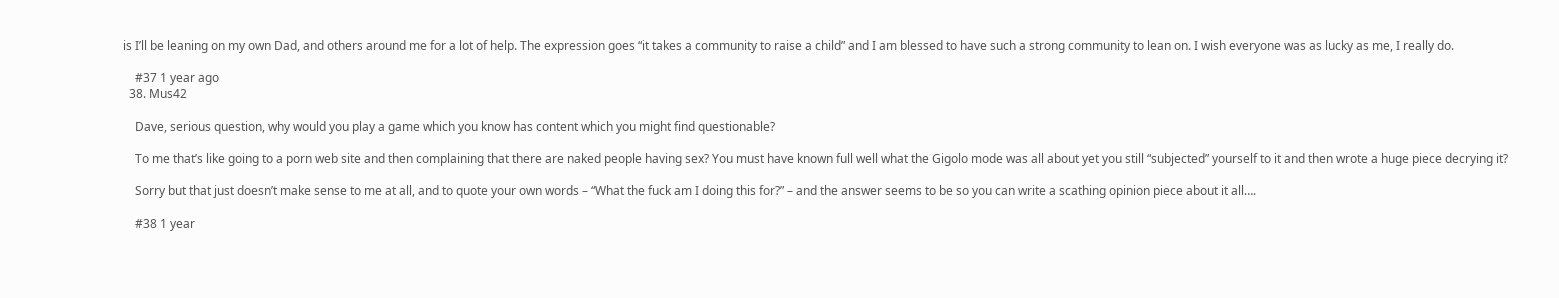is I’ll be leaning on my own Dad, and others around me for a lot of help. The expression goes “it takes a community to raise a child” and I am blessed to have such a strong community to lean on. I wish everyone was as lucky as me, I really do.

    #37 1 year ago
  38. Mus42

    Dave, serious question, why would you play a game which you know has content which you might find questionable?

    To me that’s like going to a porn web site and then complaining that there are naked people having sex? You must have known full well what the Gigolo mode was all about yet you still “subjected” yourself to it and then wrote a huge piece decrying it?

    Sorry but that just doesn’t make sense to me at all, and to quote your own words – “What the fuck am I doing this for?” – and the answer seems to be so you can write a scathing opinion piece about it all….

    #38 1 year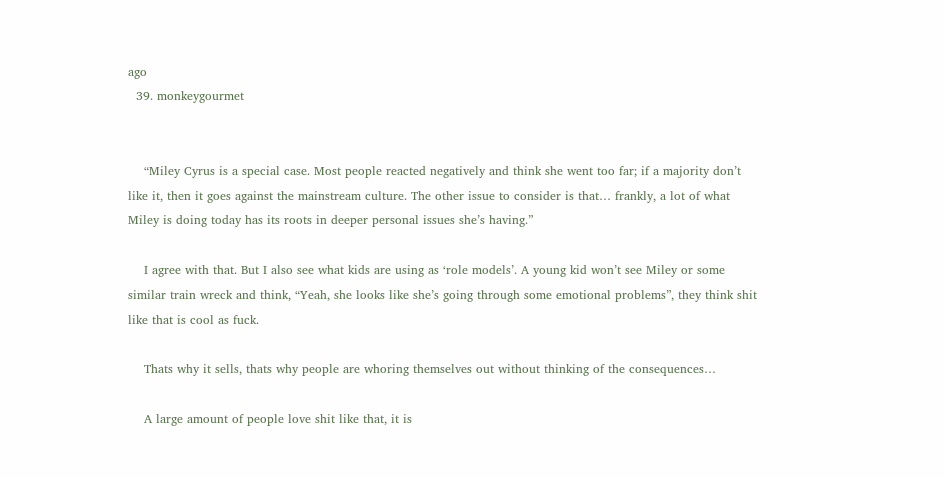ago
  39. monkeygourmet


    “Miley Cyrus is a special case. Most people reacted negatively and think she went too far; if a majority don’t like it, then it goes against the mainstream culture. The other issue to consider is that… frankly, a lot of what Miley is doing today has its roots in deeper personal issues she’s having.”

    I agree with that. But I also see what kids are using as ‘role models’. A young kid won’t see Miley or some similar train wreck and think, “Yeah, she looks like she’s going through some emotional problems”, they think shit like that is cool as fuck.

    Thats why it sells, thats why people are whoring themselves out without thinking of the consequences…

    A large amount of people love shit like that, it is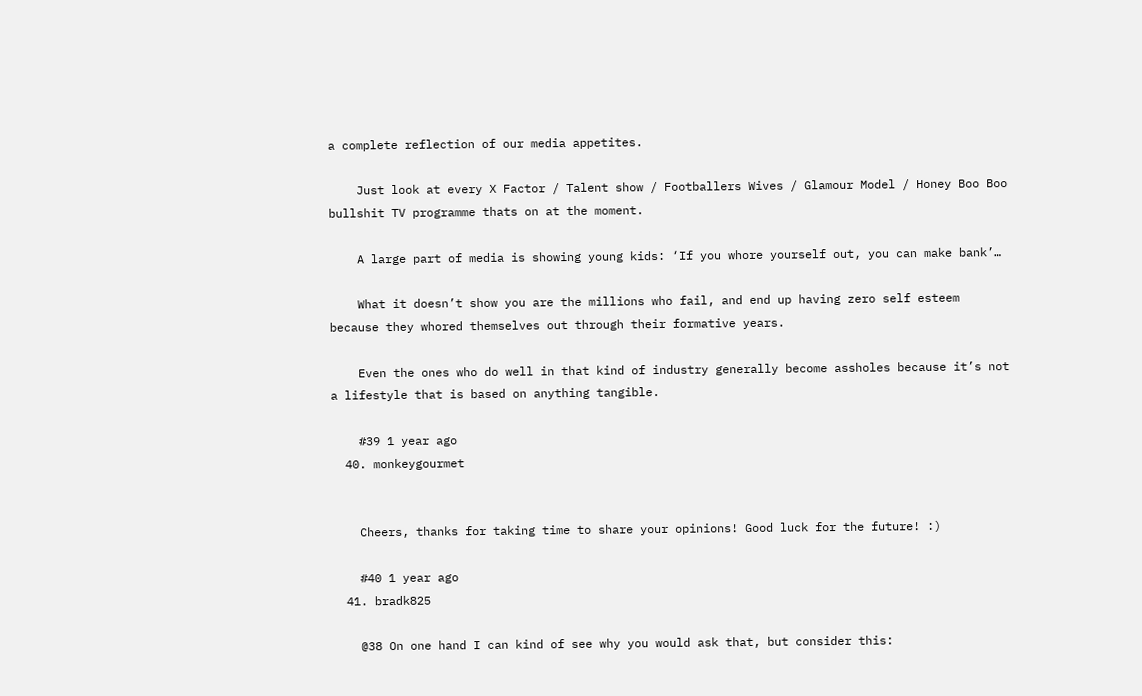a complete reflection of our media appetites.

    Just look at every X Factor / Talent show / Footballers Wives / Glamour Model / Honey Boo Boo bullshit TV programme thats on at the moment.

    A large part of media is showing young kids: ‘If you whore yourself out, you can make bank’…

    What it doesn’t show you are the millions who fail, and end up having zero self esteem because they whored themselves out through their formative years.

    Even the ones who do well in that kind of industry generally become assholes because it’s not a lifestyle that is based on anything tangible.

    #39 1 year ago
  40. monkeygourmet


    Cheers, thanks for taking time to share your opinions! Good luck for the future! :)

    #40 1 year ago
  41. bradk825

    @38 On one hand I can kind of see why you would ask that, but consider this: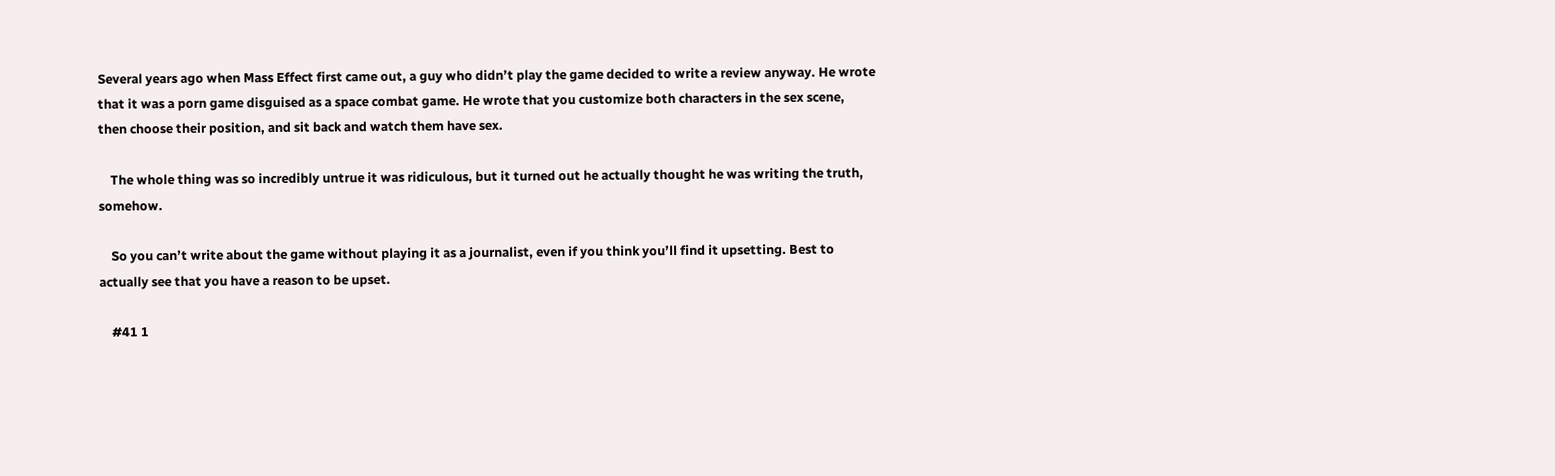Several years ago when Mass Effect first came out, a guy who didn’t play the game decided to write a review anyway. He wrote that it was a porn game disguised as a space combat game. He wrote that you customize both characters in the sex scene, then choose their position, and sit back and watch them have sex.

    The whole thing was so incredibly untrue it was ridiculous, but it turned out he actually thought he was writing the truth, somehow.

    So you can’t write about the game without playing it as a journalist, even if you think you’ll find it upsetting. Best to actually see that you have a reason to be upset.

    #41 1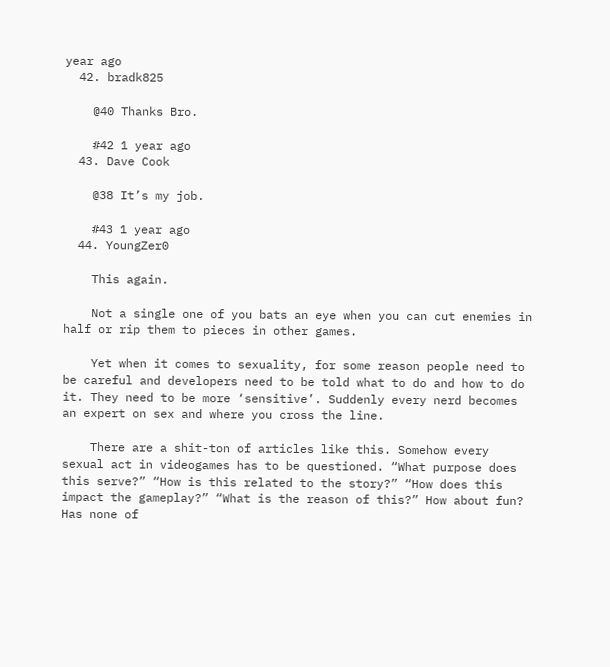year ago
  42. bradk825

    @40 Thanks Bro.

    #42 1 year ago
  43. Dave Cook

    @38 It’s my job.

    #43 1 year ago
  44. YoungZer0

    This again.

    Not a single one of you bats an eye when you can cut enemies in half or rip them to pieces in other games.

    Yet when it comes to sexuality, for some reason people need to be careful and developers need to be told what to do and how to do it. They need to be more ‘sensitive’. Suddenly every nerd becomes an expert on sex and where you cross the line.

    There are a shit-ton of articles like this. Somehow every sexual act in videogames has to be questioned. “What purpose does this serve?” “How is this related to the story?” “How does this impact the gameplay?” “What is the reason of this?” How about fun? Has none of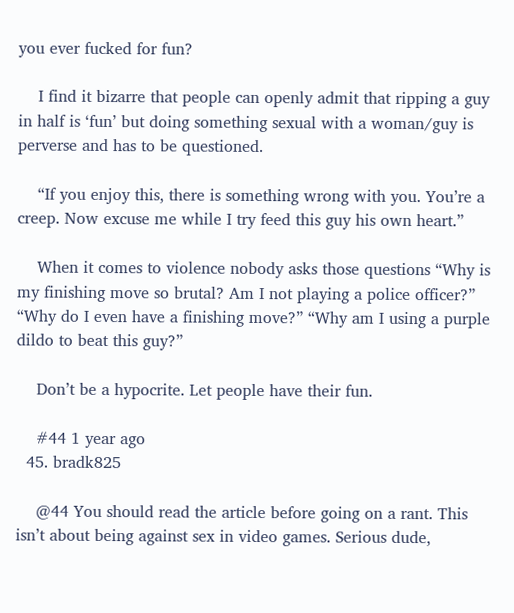you ever fucked for fun?

    I find it bizarre that people can openly admit that ripping a guy in half is ‘fun’ but doing something sexual with a woman/guy is perverse and has to be questioned.

    “If you enjoy this, there is something wrong with you. You’re a creep. Now excuse me while I try feed this guy his own heart.”

    When it comes to violence nobody asks those questions “Why is my finishing move so brutal? Am I not playing a police officer?” “Why do I even have a finishing move?” “Why am I using a purple dildo to beat this guy?”

    Don’t be a hypocrite. Let people have their fun.

    #44 1 year ago
  45. bradk825

    @44 You should read the article before going on a rant. This isn’t about being against sex in video games. Serious dude,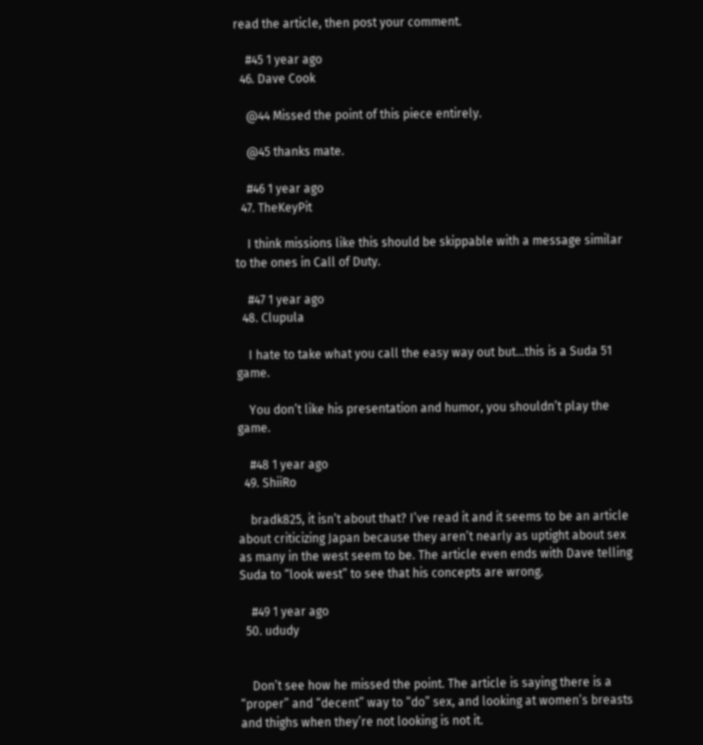read the article, then post your comment.

    #45 1 year ago
  46. Dave Cook

    @44 Missed the point of this piece entirely.

    @45 thanks mate.

    #46 1 year ago
  47. TheKeyPit

    I think missions like this should be skippable with a message similar to the ones in Call of Duty.

    #47 1 year ago
  48. Clupula

    I hate to take what you call the easy way out but…this is a Suda 51 game.

    You don’t like his presentation and humor, you shouldn’t play the game.

    #48 1 year ago
  49. ShiiRo

    bradk825, it isn’t about that? I’ve read it and it seems to be an article about criticizing Japan because they aren’t nearly as uptight about sex as many in the west seem to be. The article even ends with Dave telling Suda to “look west” to see that his concepts are wrong.

    #49 1 year ago
  50. ududy


    Don’t see how he missed the point. The article is saying there is a “proper” and “decent” way to “do” sex, and looking at women’s breasts and thighs when they’re not looking is not it.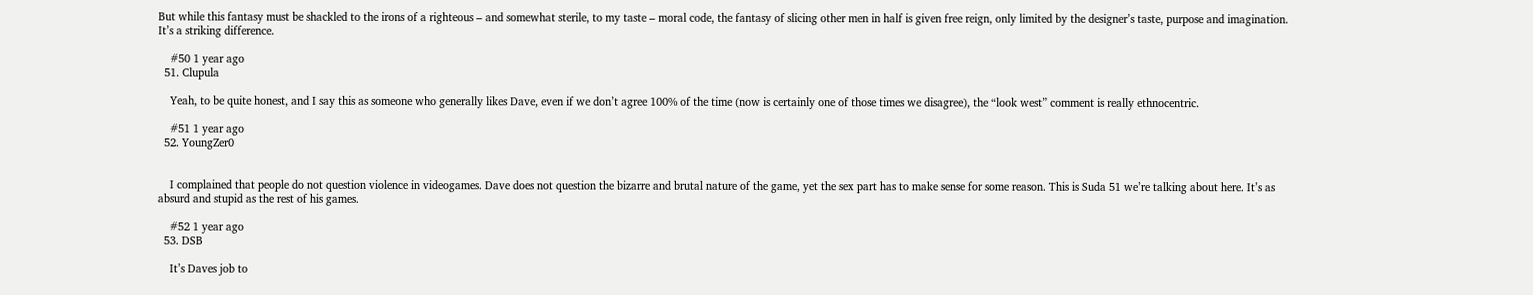But while this fantasy must be shackled to the irons of a righteous – and somewhat sterile, to my taste – moral code, the fantasy of slicing other men in half is given free reign, only limited by the designer’s taste, purpose and imagination. It’s a striking difference.

    #50 1 year ago
  51. Clupula

    Yeah, to be quite honest, and I say this as someone who generally likes Dave, even if we don’t agree 100% of the time (now is certainly one of those times we disagree), the “look west” comment is really ethnocentric.

    #51 1 year ago
  52. YoungZer0


    I complained that people do not question violence in videogames. Dave does not question the bizarre and brutal nature of the game, yet the sex part has to make sense for some reason. This is Suda 51 we’re talking about here. It’s as absurd and stupid as the rest of his games.

    #52 1 year ago
  53. DSB

    It’s Daves job to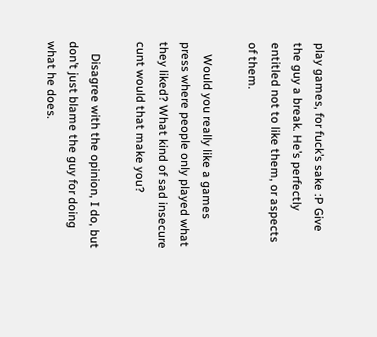play games, for fuck’s sake :P Give the guy a break. He’s perfectly entitled not to like them, or aspects of them.

    Would you really like a games press where people only played what they liked? What kind of sad insecure cunt would that make you?

    Disagree with the opinion, I do, but don’t just blame the guy for doing what he does.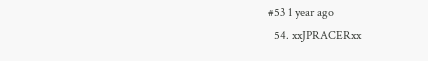#53 1 year ago
  54. xxJPRACERxx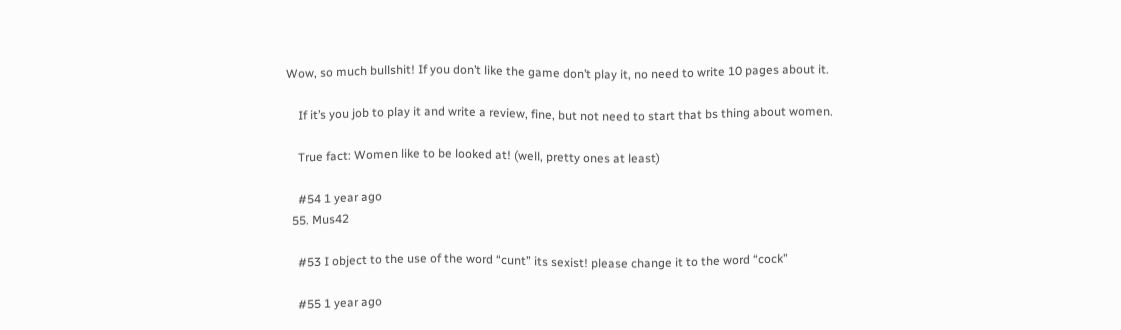Wow, so much bullshit! If you don’t like the game don’t play it, no need to write 10 pages about it.

    If it’s you job to play it and write a review, fine, but not need to start that bs thing about women.

    True fact: Women like to be looked at! (well, pretty ones at least)

    #54 1 year ago
  55. Mus42

    #53 I object to the use of the word “cunt” its sexist! please change it to the word “cock”

    #55 1 year ago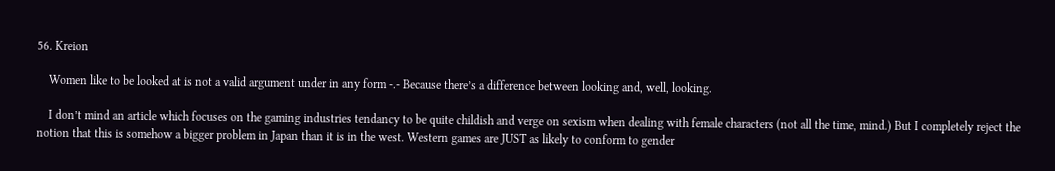56. Kreion

    Women like to be looked at is not a valid argument under in any form -.- Because there’s a difference between looking and, well, looking.

    I don’t mind an article which focuses on the gaming industries tendancy to be quite childish and verge on sexism when dealing with female characters (not all the time, mind.) But I completely reject the notion that this is somehow a bigger problem in Japan than it is in the west. Western games are JUST as likely to conform to gender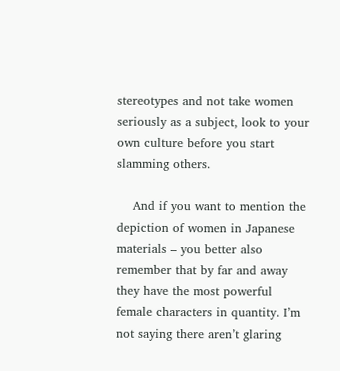stereotypes and not take women seriously as a subject, look to your own culture before you start slamming others.

    And if you want to mention the depiction of women in Japanese materials – you better also remember that by far and away they have the most powerful female characters in quantity. I’m not saying there aren’t glaring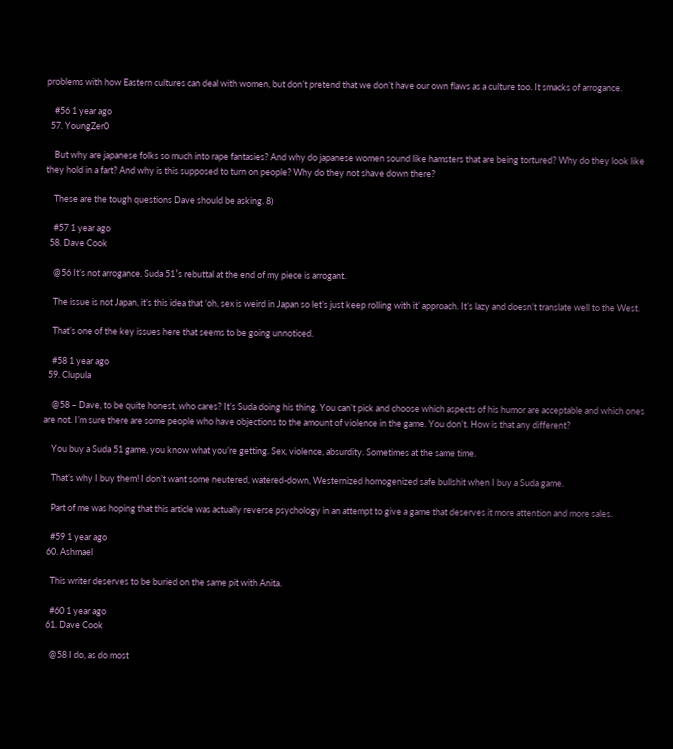problems with how Eastern cultures can deal with women, but don’t pretend that we don’t have our own flaws as a culture too. It smacks of arrogance.

    #56 1 year ago
  57. YoungZer0

    But why are japanese folks so much into rape fantasies? And why do japanese women sound like hamsters that are being tortured? Why do they look like they hold in a fart? And why is this supposed to turn on people? Why do they not shave down there?

    These are the tough questions Dave should be asking. 8)

    #57 1 year ago
  58. Dave Cook

    @56 It’s not arrogance. Suda 51′s rebuttal at the end of my piece is arrogant.

    The issue is not Japan, it’s this idea that ‘oh, sex is weird in Japan so let’s just keep rolling with it’ approach. It’s lazy and doesn’t translate well to the West.

    That’s one of the key issues here that seems to be going unnoticed.

    #58 1 year ago
  59. Clupula

    @58 – Dave, to be quite honest, who cares? It’s Suda doing his thing. You can’t pick and choose which aspects of his humor are acceptable and which ones are not. I’m sure there are some people who have objections to the amount of violence in the game. You don’t. How is that any different?

    You buy a Suda 51 game, you know what you’re getting. Sex, violence, absurdity. Sometimes at the same time.

    That’s why I buy them! I don’t want some neutered, watered-down, Westernized homogenized safe bullshit when I buy a Suda game.

    Part of me was hoping that this article was actually reverse psychology in an attempt to give a game that deserves it more attention and more sales.

    #59 1 year ago
  60. Ashmael

    This writer deserves to be buried on the same pit with Anita.

    #60 1 year ago
  61. Dave Cook

    @58 I do, as do most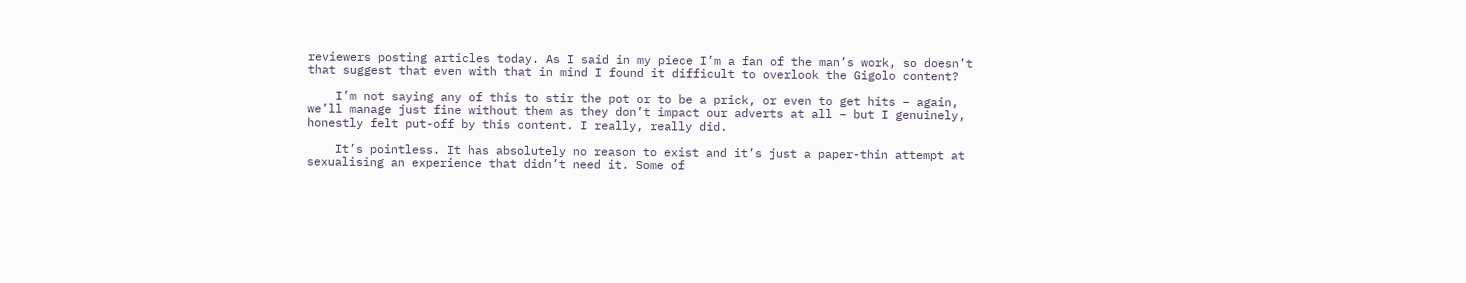reviewers posting articles today. As I said in my piece I’m a fan of the man’s work, so doesn’t that suggest that even with that in mind I found it difficult to overlook the Gigolo content?

    I’m not saying any of this to stir the pot or to be a prick, or even to get hits – again, we’ll manage just fine without them as they don’t impact our adverts at all – but I genuinely, honestly felt put-off by this content. I really, really did.

    It’s pointless. It has absolutely no reason to exist and it’s just a paper-thin attempt at sexualising an experience that didn’t need it. Some of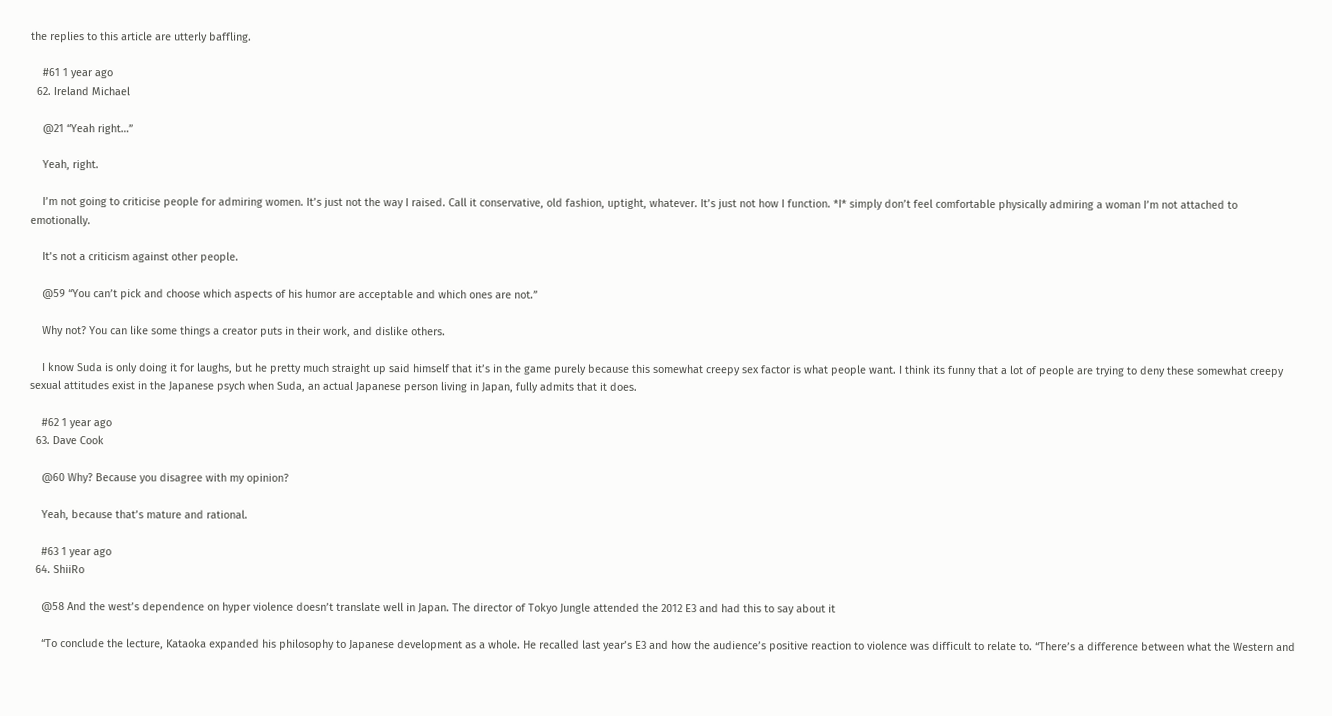the replies to this article are utterly baffling.

    #61 1 year ago
  62. Ireland Michael

    @21 “Yeah right…”

    Yeah, right.

    I’m not going to criticise people for admiring women. It’s just not the way I raised. Call it conservative, old fashion, uptight, whatever. It’s just not how I function. *I* simply don’t feel comfortable physically admiring a woman I’m not attached to emotionally.

    It’s not a criticism against other people.

    @59 “You can’t pick and choose which aspects of his humor are acceptable and which ones are not.”

    Why not? You can like some things a creator puts in their work, and dislike others.

    I know Suda is only doing it for laughs, but he pretty much straight up said himself that it’s in the game purely because this somewhat creepy sex factor is what people want. I think its funny that a lot of people are trying to deny these somewhat creepy sexual attitudes exist in the Japanese psych when Suda, an actual Japanese person living in Japan, fully admits that it does.

    #62 1 year ago
  63. Dave Cook

    @60 Why? Because you disagree with my opinion?

    Yeah, because that’s mature and rational.

    #63 1 year ago
  64. ShiiRo

    @58 And the west’s dependence on hyper violence doesn’t translate well in Japan. The director of Tokyo Jungle attended the 2012 E3 and had this to say about it

    “To conclude the lecture, Kataoka expanded his philosophy to Japanese development as a whole. He recalled last year’s E3 and how the audience’s positive reaction to violence was difficult to relate to. “There’s a difference between what the Western and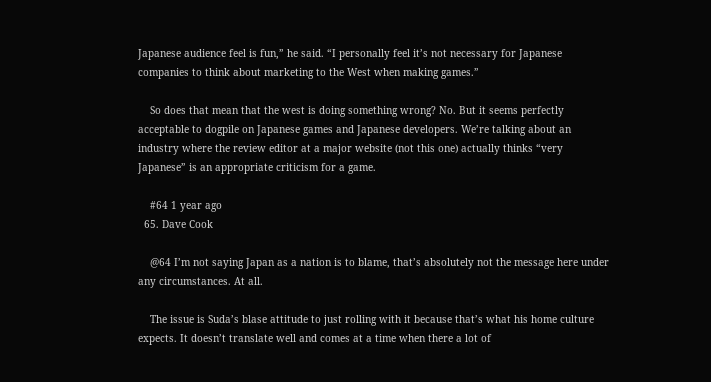Japanese audience feel is fun,” he said. “I personally feel it’s not necessary for Japanese companies to think about marketing to the West when making games.”

    So does that mean that the west is doing something wrong? No. But it seems perfectly acceptable to dogpile on Japanese games and Japanese developers. We’re talking about an industry where the review editor at a major website (not this one) actually thinks “very Japanese” is an appropriate criticism for a game.

    #64 1 year ago
  65. Dave Cook

    @64 I’m not saying Japan as a nation is to blame, that’s absolutely not the message here under any circumstances. At all.

    The issue is Suda’s blase attitude to just rolling with it because that’s what his home culture expects. It doesn’t translate well and comes at a time when there a lot of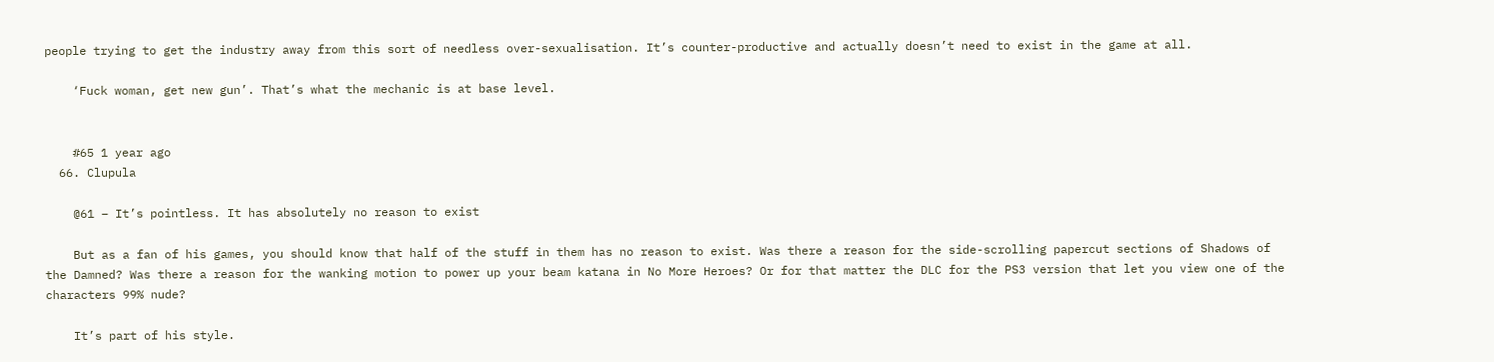people trying to get the industry away from this sort of needless over-sexualisation. It’s counter-productive and actually doesn’t need to exist in the game at all.

    ‘Fuck woman, get new gun’. That’s what the mechanic is at base level.


    #65 1 year ago
  66. Clupula

    @61 – It’s pointless. It has absolutely no reason to exist

    But as a fan of his games, you should know that half of the stuff in them has no reason to exist. Was there a reason for the side-scrolling papercut sections of Shadows of the Damned? Was there a reason for the wanking motion to power up your beam katana in No More Heroes? Or for that matter the DLC for the PS3 version that let you view one of the characters 99% nude?

    It’s part of his style.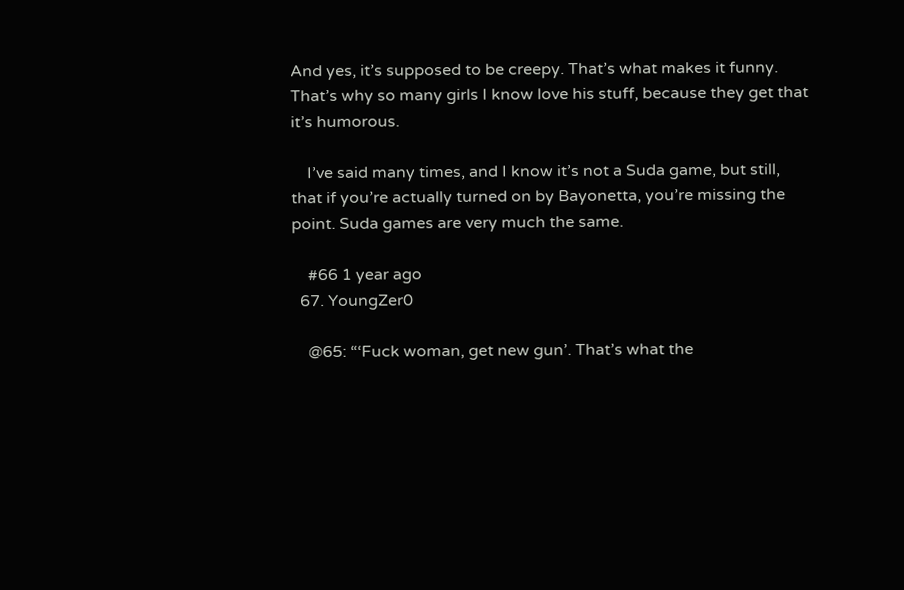And yes, it’s supposed to be creepy. That’s what makes it funny. That’s why so many girls I know love his stuff, because they get that it’s humorous.

    I’ve said many times, and I know it’s not a Suda game, but still, that if you’re actually turned on by Bayonetta, you’re missing the point. Suda games are very much the same.

    #66 1 year ago
  67. YoungZer0

    @65: “‘Fuck woman, get new gun’. That’s what the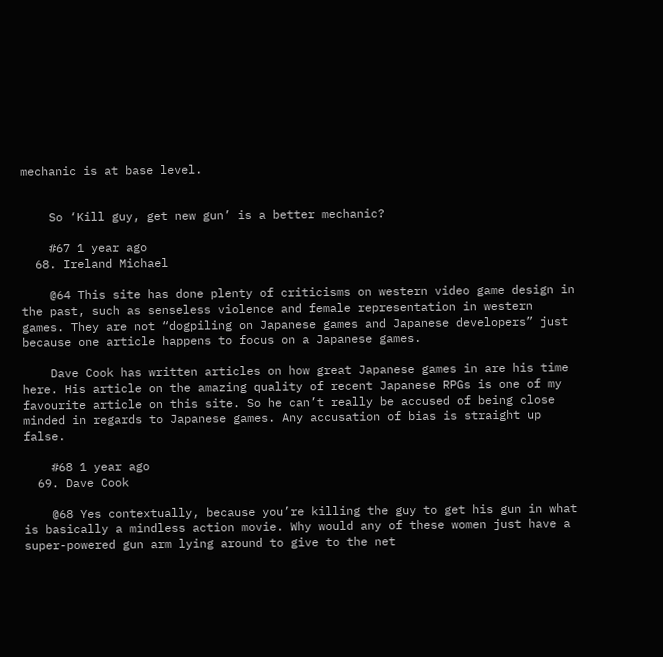mechanic is at base level.


    So ‘Kill guy, get new gun’ is a better mechanic?

    #67 1 year ago
  68. Ireland Michael

    @64 This site has done plenty of criticisms on western video game design in the past, such as senseless violence and female representation in western games. They are not “dogpiling on Japanese games and Japanese developers” just because one article happens to focus on a Japanese games.

    Dave Cook has written articles on how great Japanese games in are his time here. His article on the amazing quality of recent Japanese RPGs is one of my favourite article on this site. So he can’t really be accused of being close minded in regards to Japanese games. Any accusation of bias is straight up false.

    #68 1 year ago
  69. Dave Cook

    @68 Yes contextually, because you’re killing the guy to get his gun in what is basically a mindless action movie. Why would any of these women just have a super-powered gun arm lying around to give to the net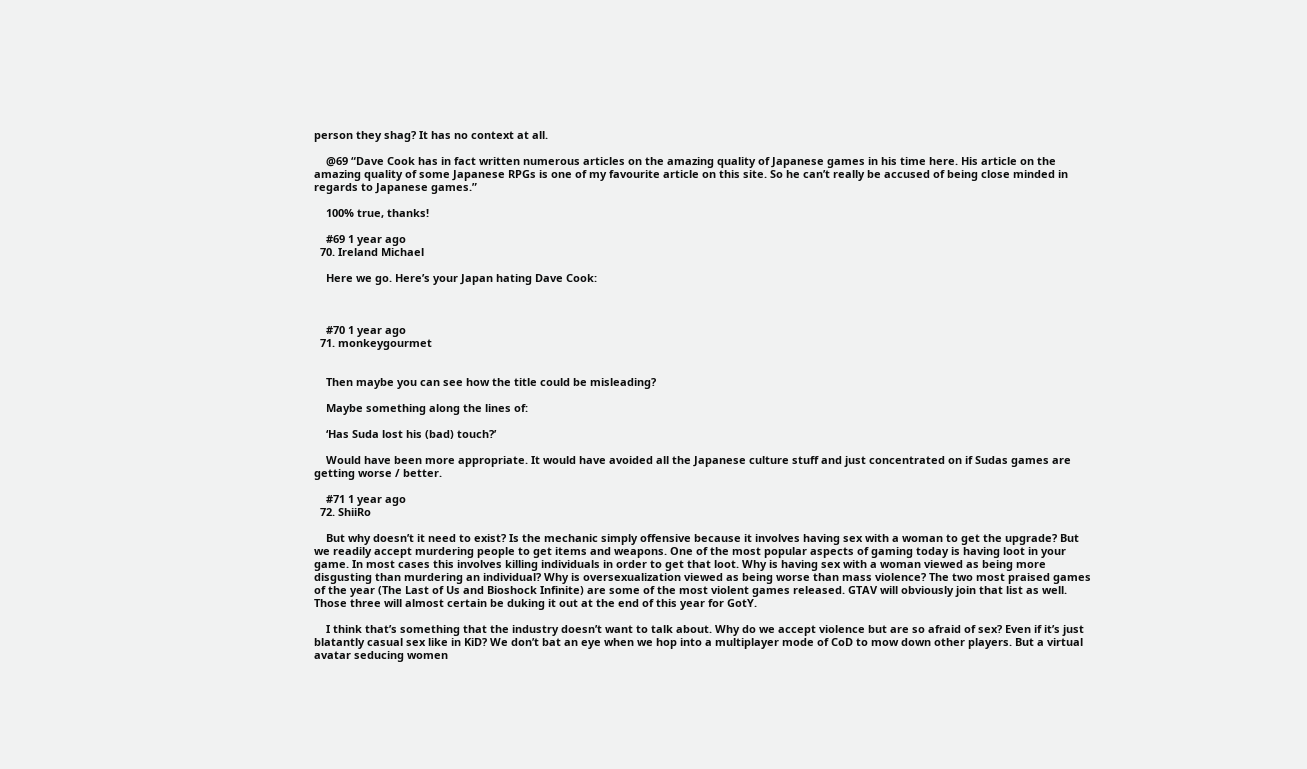person they shag? It has no context at all.

    @69 “Dave Cook has in fact written numerous articles on the amazing quality of Japanese games in his time here. His article on the amazing quality of some Japanese RPGs is one of my favourite article on this site. So he can’t really be accused of being close minded in regards to Japanese games.”

    100% true, thanks!

    #69 1 year ago
  70. Ireland Michael

    Here we go. Here’s your Japan hating Dave Cook:



    #70 1 year ago
  71. monkeygourmet


    Then maybe you can see how the title could be misleading?

    Maybe something along the lines of:

    ‘Has Suda lost his (bad) touch?’

    Would have been more appropriate. It would have avoided all the Japanese culture stuff and just concentrated on if Sudas games are getting worse / better.

    #71 1 year ago
  72. ShiiRo

    But why doesn’t it need to exist? Is the mechanic simply offensive because it involves having sex with a woman to get the upgrade? But we readily accept murdering people to get items and weapons. One of the most popular aspects of gaming today is having loot in your game. In most cases this involves killing individuals in order to get that loot. Why is having sex with a woman viewed as being more disgusting than murdering an individual? Why is oversexualization viewed as being worse than mass violence? The two most praised games of the year (The Last of Us and Bioshock Infinite) are some of the most violent games released. GTAV will obviously join that list as well. Those three will almost certain be duking it out at the end of this year for GotY.

    I think that’s something that the industry doesn’t want to talk about. Why do we accept violence but are so afraid of sex? Even if it’s just blatantly casual sex like in KiD? We don’t bat an eye when we hop into a multiplayer mode of CoD to mow down other players. But a virtual avatar seducing women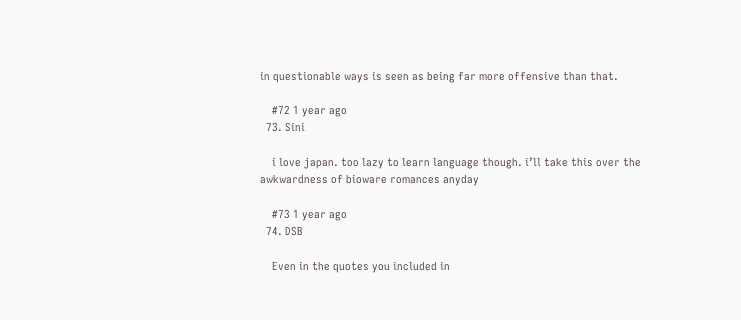in questionable ways is seen as being far more offensive than that.

    #72 1 year ago
  73. Sini

    i love japan. too lazy to learn language though. i’ll take this over the awkwardness of bioware romances anyday

    #73 1 year ago
  74. DSB

    Even in the quotes you included in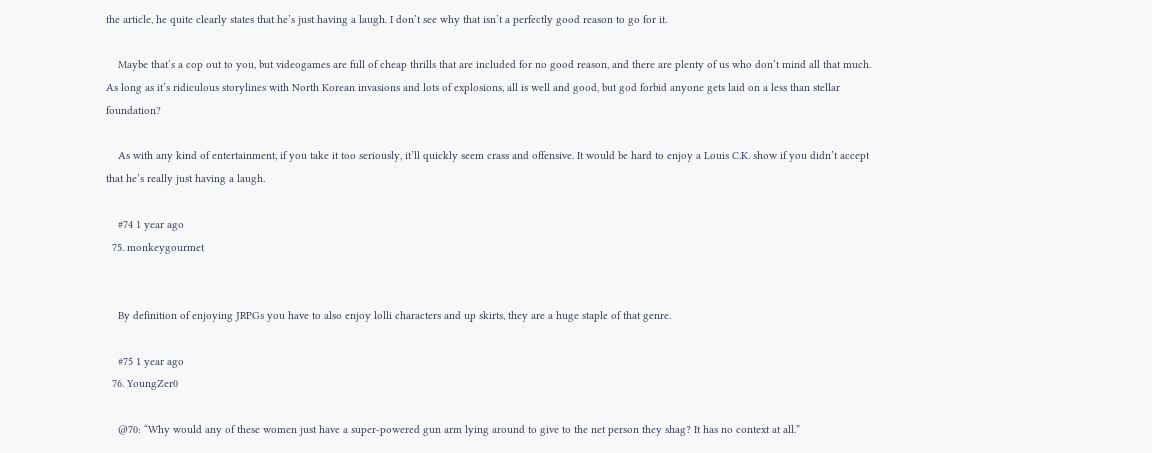the article, he quite clearly states that he’s just having a laugh. I don’t see why that isn’t a perfectly good reason to go for it.

    Maybe that’s a cop out to you, but videogames are full of cheap thrills that are included for no good reason, and there are plenty of us who don’t mind all that much. As long as it’s ridiculous storylines with North Korean invasions and lots of explosions, all is well and good, but god forbid anyone gets laid on a less than stellar foundation?

    As with any kind of entertainment, if you take it too seriously, it’ll quickly seem crass and offensive. It would be hard to enjoy a Louis C.K. show if you didn’t accept that he’s really just having a laugh.

    #74 1 year ago
  75. monkeygourmet


    By definition of enjoying JRPGs you have to also enjoy lolli characters and up skirts, they are a huge staple of that genre.

    #75 1 year ago
  76. YoungZer0

    @70: “Why would any of these women just have a super-powered gun arm lying around to give to the net person they shag? It has no context at all.”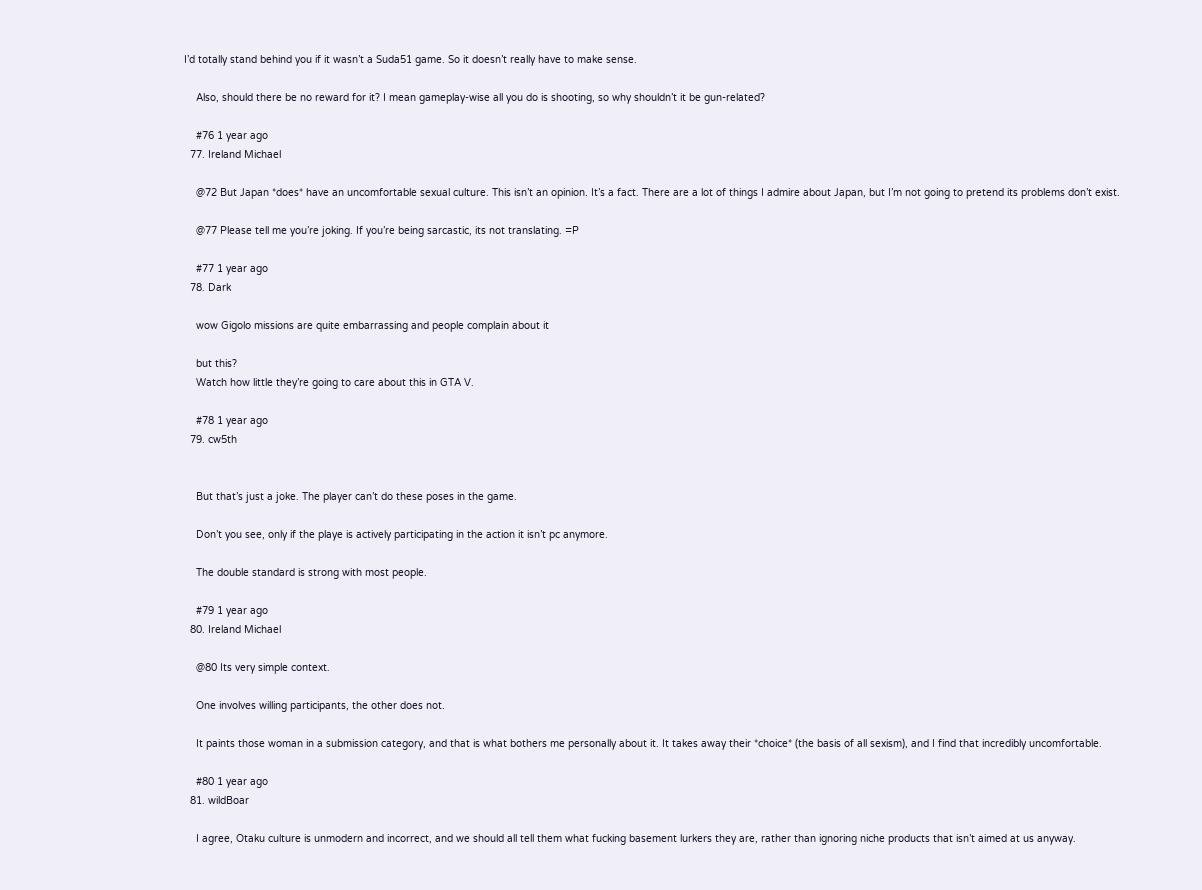I’d totally stand behind you if it wasn’t a Suda51 game. So it doesn’t really have to make sense.

    Also, should there be no reward for it? I mean gameplay-wise all you do is shooting, so why shouldn’t it be gun-related?

    #76 1 year ago
  77. Ireland Michael

    @72 But Japan *does* have an uncomfortable sexual culture. This isn’t an opinion. It’s a fact. There are a lot of things I admire about Japan, but I’m not going to pretend its problems don’t exist.

    @77 Please tell me you’re joking. If you’re being sarcastic, its not translating. =P

    #77 1 year ago
  78. Dark

    wow Gigolo missions are quite embarrassing and people complain about it

    but this?
    Watch how little they’re going to care about this in GTA V.

    #78 1 year ago
  79. cw5th


    But that’s just a joke. The player can’t do these poses in the game.

    Don’t you see, only if the playe is actively participating in the action it isn’t pc anymore.

    The double standard is strong with most people.

    #79 1 year ago
  80. Ireland Michael

    @80 Its very simple context.

    One involves willing participants, the other does not.

    It paints those woman in a submission category, and that is what bothers me personally about it. It takes away their *choice* (the basis of all sexism), and I find that incredibly uncomfortable.

    #80 1 year ago
  81. wildBoar

    I agree, Otaku culture is unmodern and incorrect, and we should all tell them what fucking basement lurkers they are, rather than ignoring niche products that isn’t aimed at us anyway.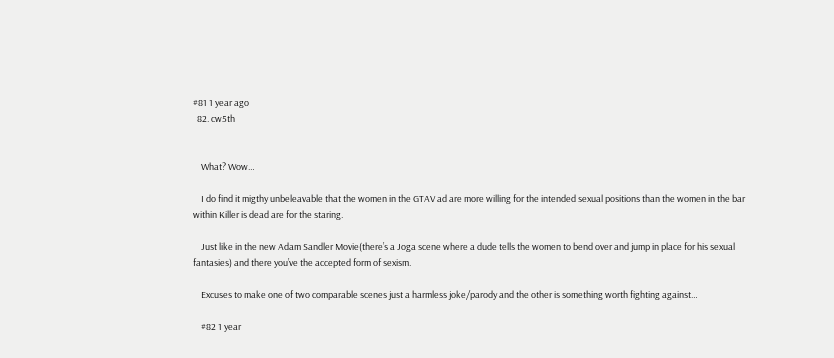#81 1 year ago
  82. cw5th


    What? Wow…

    I do find it migthy unbeleavable that the women in the GTAV ad are more willing for the intended sexual positions than the women in the bar within Killer is dead are for the staring.

    Just like in the new Adam Sandler Movie(there’s a Joga scene where a dude tells the women to bend over and jump in place for his sexual fantasies) and there you’ve the accepted form of sexism.

    Excuses to make one of two comparable scenes just a harmless joke/parody and the other is something worth fighting against…

    #82 1 year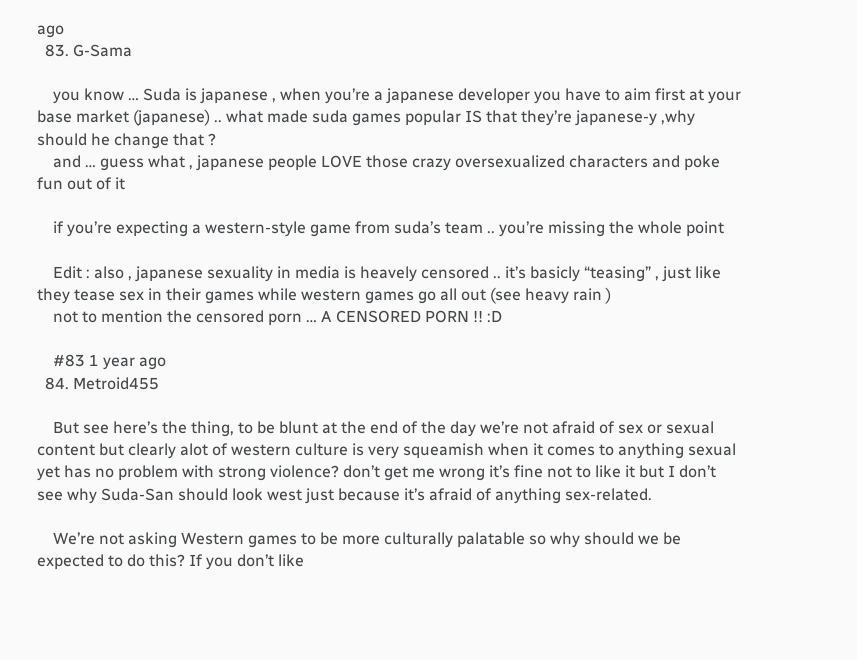ago
  83. G-Sama

    you know … Suda is japanese , when you’re a japanese developer you have to aim first at your base market (japanese) .. what made suda games popular IS that they’re japanese-y ,why should he change that ?
    and … guess what , japanese people LOVE those crazy oversexualized characters and poke fun out of it

    if you’re expecting a western-style game from suda’s team .. you’re missing the whole point

    Edit : also , japanese sexuality in media is heavely censored .. it’s basicly “teasing” , just like they tease sex in their games while western games go all out (see heavy rain )
    not to mention the censored porn … A CENSORED PORN !! :D

    #83 1 year ago
  84. Metroid455

    But see here’s the thing, to be blunt at the end of the day we’re not afraid of sex or sexual content but clearly alot of western culture is very squeamish when it comes to anything sexual yet has no problem with strong violence? don’t get me wrong it’s fine not to like it but I don’t see why Suda-San should look west just because it’s afraid of anything sex-related.

    We’re not asking Western games to be more culturally palatable so why should we be expected to do this? If you don’t like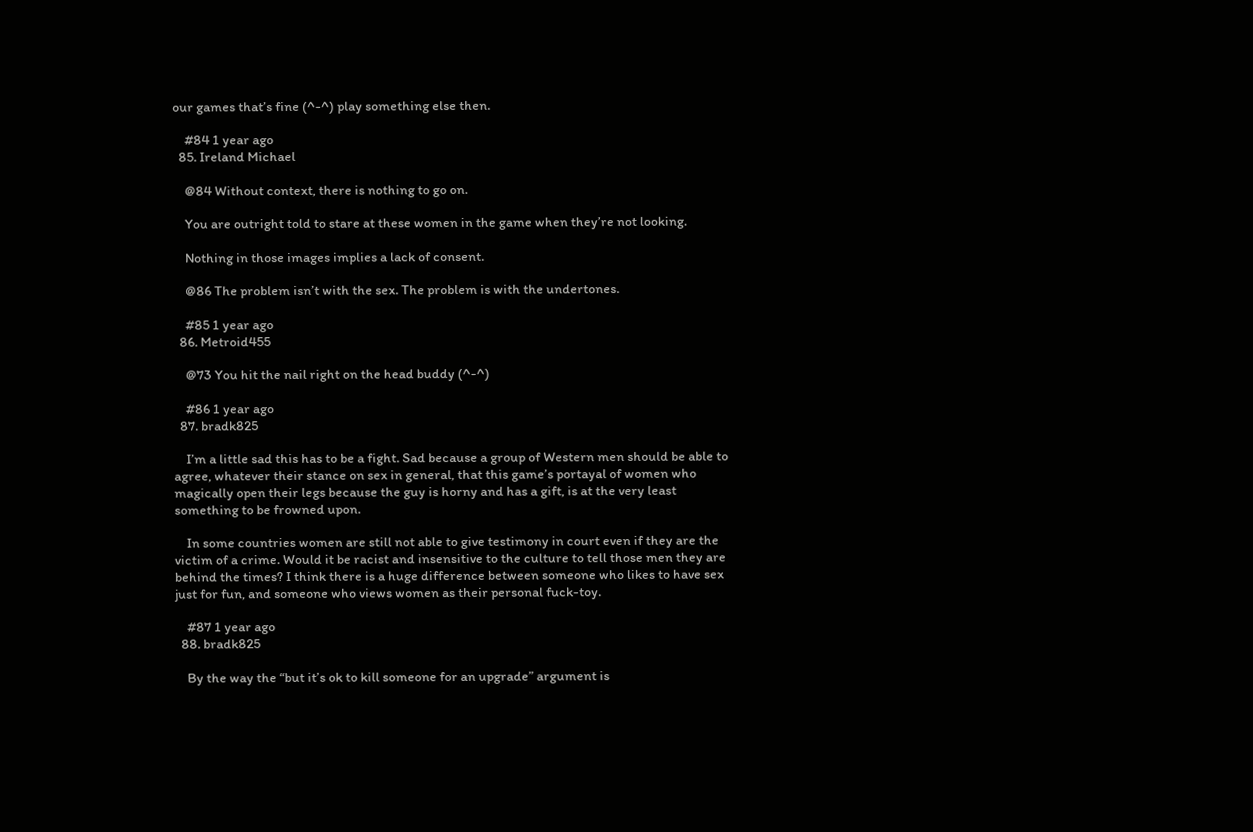our games that’s fine (^-^) play something else then.

    #84 1 year ago
  85. Ireland Michael

    @84 Without context, there is nothing to go on.

    You are outright told to stare at these women in the game when they’re not looking.

    Nothing in those images implies a lack of consent.

    @86 The problem isn’t with the sex. The problem is with the undertones.

    #85 1 year ago
  86. Metroid455

    @73 You hit the nail right on the head buddy (^-^)

    #86 1 year ago
  87. bradk825

    I’m a little sad this has to be a fight. Sad because a group of Western men should be able to agree, whatever their stance on sex in general, that this game’s portayal of women who magically open their legs because the guy is horny and has a gift, is at the very least something to be frowned upon.

    In some countries women are still not able to give testimony in court even if they are the victim of a crime. Would it be racist and insensitive to the culture to tell those men they are behind the times? I think there is a huge difference between someone who likes to have sex just for fun, and someone who views women as their personal fuck-toy.

    #87 1 year ago
  88. bradk825

    By the way the “but it’s ok to kill someone for an upgrade” argument is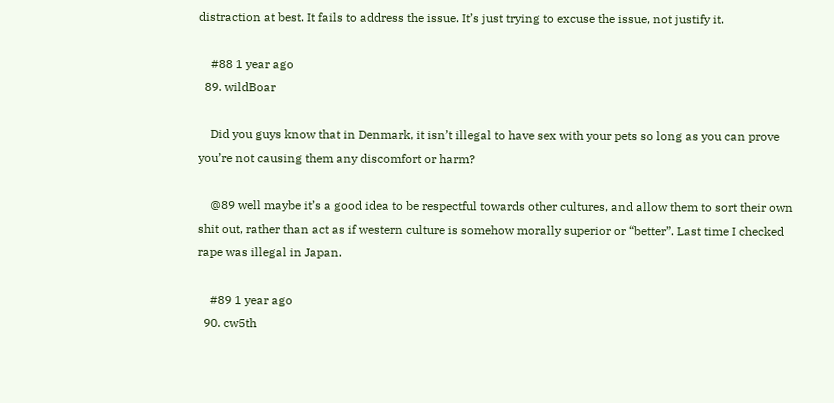distraction at best. It fails to address the issue. It’s just trying to excuse the issue, not justify it.

    #88 1 year ago
  89. wildBoar

    Did you guys know that in Denmark, it isn’t illegal to have sex with your pets so long as you can prove you’re not causing them any discomfort or harm?

    @89 well maybe it’s a good idea to be respectful towards other cultures, and allow them to sort their own shit out, rather than act as if western culture is somehow morally superior or “better”. Last time I checked rape was illegal in Japan.

    #89 1 year ago
  90. cw5th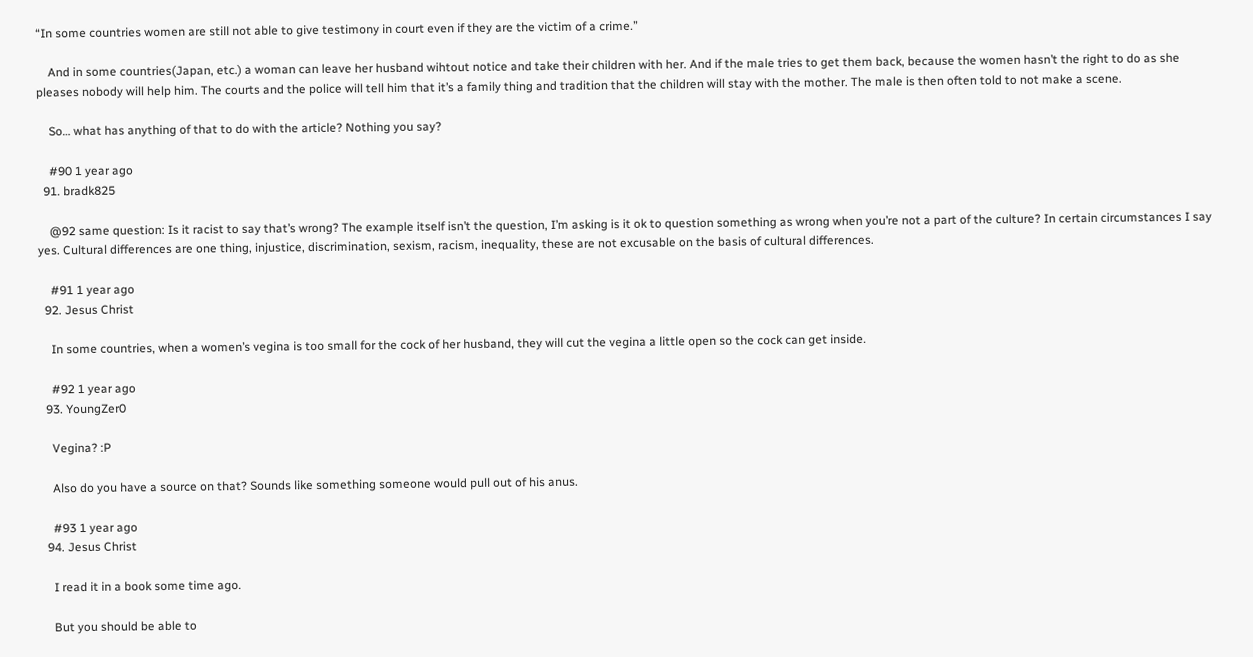“In some countries women are still not able to give testimony in court even if they are the victim of a crime.”

    And in some countries(Japan, etc.) a woman can leave her husband wihtout notice and take their children with her. And if the male tries to get them back, because the women hasn’t the right to do as she pleases nobody will help him. The courts and the police will tell him that it’s a family thing and tradition that the children will stay with the mother. The male is then often told to not make a scene.

    So… what has anything of that to do with the article? Nothing you say?

    #90 1 year ago
  91. bradk825

    @92 same question: Is it racist to say that’s wrong? The example itself isn’t the question, I’m asking is it ok to question something as wrong when you’re not a part of the culture? In certain circumstances I say yes. Cultural differences are one thing, injustice, discrimination, sexism, racism, inequality, these are not excusable on the basis of cultural differences.

    #91 1 year ago
  92. Jesus Christ

    In some countries, when a women’s vegina is too small for the cock of her husband, they will cut the vegina a little open so the cock can get inside.

    #92 1 year ago
  93. YoungZer0

    Vegina? :P

    Also do you have a source on that? Sounds like something someone would pull out of his anus.

    #93 1 year ago
  94. Jesus Christ

    I read it in a book some time ago.

    But you should be able to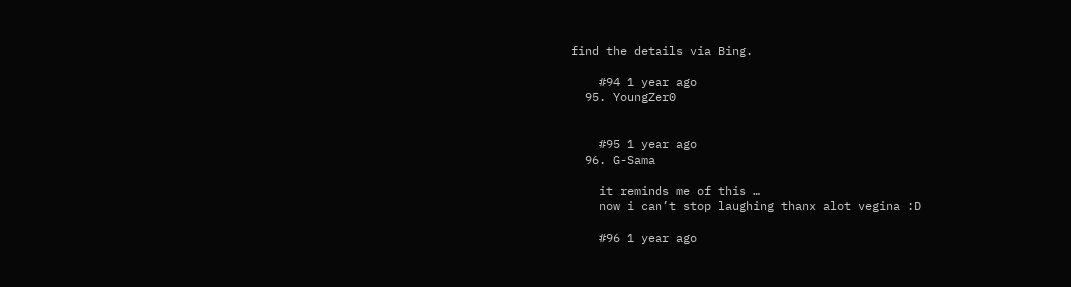find the details via Bing.

    #94 1 year ago
  95. YoungZer0


    #95 1 year ago
  96. G-Sama

    it reminds me of this …
    now i can’t stop laughing thanx alot vegina :D

    #96 1 year ago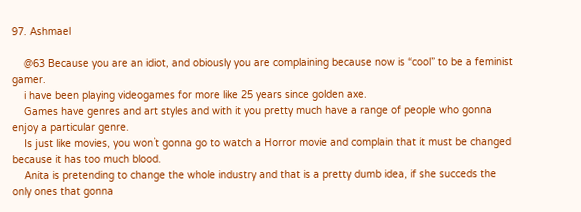97. Ashmael

    @63 Because you are an idiot, and obiously you are complaining because now is “cool” to be a feminist gamer.
    i have been playing videogames for more like 25 years since golden axe.
    Games have genres and art styles and with it you pretty much have a range of people who gonna enjoy a particular genre.
    Is just like movies, you won`t gonna go to watch a Horror movie and complain that it must be changed because it has too much blood.
    Anita is pretending to change the whole industry and that is a pretty dumb idea, if she succeds the only ones that gonna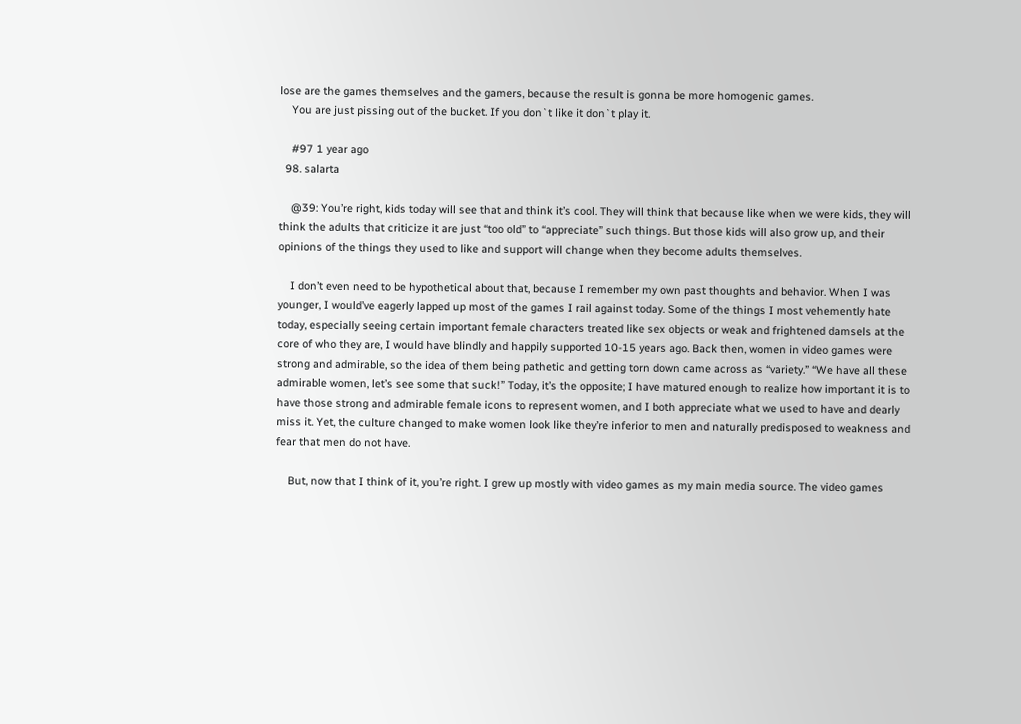lose are the games themselves and the gamers, because the result is gonna be more homogenic games.
    You are just pissing out of the bucket. If you don`t like it don`t play it.

    #97 1 year ago
  98. salarta

    @39: You’re right, kids today will see that and think it’s cool. They will think that because like when we were kids, they will think the adults that criticize it are just “too old” to “appreciate” such things. But those kids will also grow up, and their opinions of the things they used to like and support will change when they become adults themselves.

    I don’t even need to be hypothetical about that, because I remember my own past thoughts and behavior. When I was younger, I would’ve eagerly lapped up most of the games I rail against today. Some of the things I most vehemently hate today, especially seeing certain important female characters treated like sex objects or weak and frightened damsels at the core of who they are, I would have blindly and happily supported 10-15 years ago. Back then, women in video games were strong and admirable, so the idea of them being pathetic and getting torn down came across as “variety.” “We have all these admirable women, let’s see some that suck!” Today, it’s the opposite; I have matured enough to realize how important it is to have those strong and admirable female icons to represent women, and I both appreciate what we used to have and dearly miss it. Yet, the culture changed to make women look like they’re inferior to men and naturally predisposed to weakness and fear that men do not have.

    But, now that I think of it, you’re right. I grew up mostly with video games as my main media source. The video games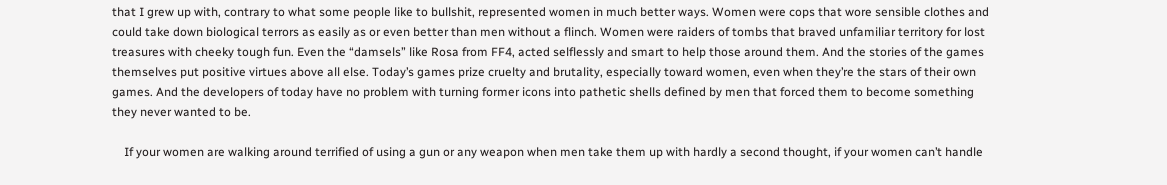that I grew up with, contrary to what some people like to bullshit, represented women in much better ways. Women were cops that wore sensible clothes and could take down biological terrors as easily as or even better than men without a flinch. Women were raiders of tombs that braved unfamiliar territory for lost treasures with cheeky tough fun. Even the “damsels” like Rosa from FF4, acted selflessly and smart to help those around them. And the stories of the games themselves put positive virtues above all else. Today’s games prize cruelty and brutality, especially toward women, even when they’re the stars of their own games. And the developers of today have no problem with turning former icons into pathetic shells defined by men that forced them to become something they never wanted to be.

    If your women are walking around terrified of using a gun or any weapon when men take them up with hardly a second thought, if your women can’t handle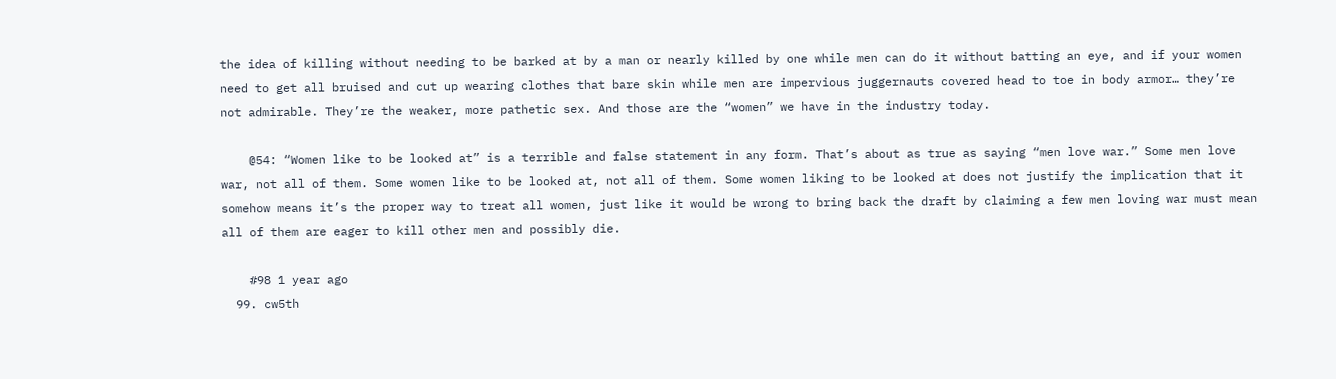the idea of killing without needing to be barked at by a man or nearly killed by one while men can do it without batting an eye, and if your women need to get all bruised and cut up wearing clothes that bare skin while men are impervious juggernauts covered head to toe in body armor… they’re not admirable. They’re the weaker, more pathetic sex. And those are the “women” we have in the industry today.

    @54: “Women like to be looked at” is a terrible and false statement in any form. That’s about as true as saying “men love war.” Some men love war, not all of them. Some women like to be looked at, not all of them. Some women liking to be looked at does not justify the implication that it somehow means it’s the proper way to treat all women, just like it would be wrong to bring back the draft by claiming a few men loving war must mean all of them are eager to kill other men and possibly die.

    #98 1 year ago
  99. cw5th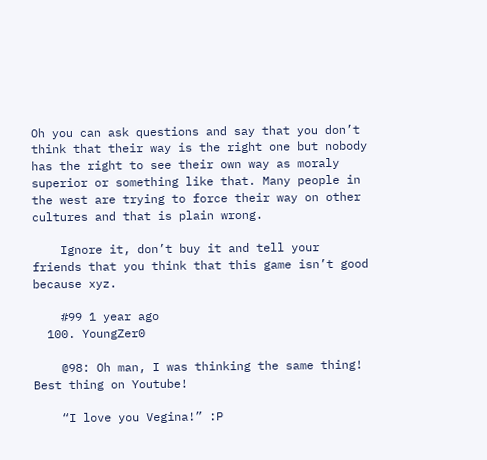Oh you can ask questions and say that you don’t think that their way is the right one but nobody has the right to see their own way as moraly superior or something like that. Many people in the west are trying to force their way on other cultures and that is plain wrong.

    Ignore it, don’t buy it and tell your friends that you think that this game isn’t good because xyz.

    #99 1 year ago
  100. YoungZer0

    @98: Oh man, I was thinking the same thing! Best thing on Youtube!

    “I love you Vegina!” :P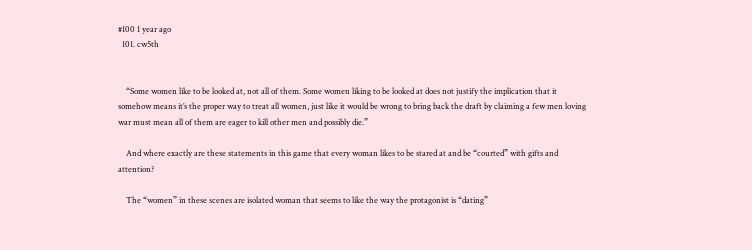#100 1 year ago
  101. cw5th


    “Some women like to be looked at, not all of them. Some women liking to be looked at does not justify the implication that it somehow means it’s the proper way to treat all women, just like it would be wrong to bring back the draft by claiming a few men loving war must mean all of them are eager to kill other men and possibly die.”

    And where exactly are these statements in this game that every woman likes to be stared at and be “courted” with gifts and attention?

    The “women” in these scenes are isolated woman that seems to like the way the protagonist is “dating”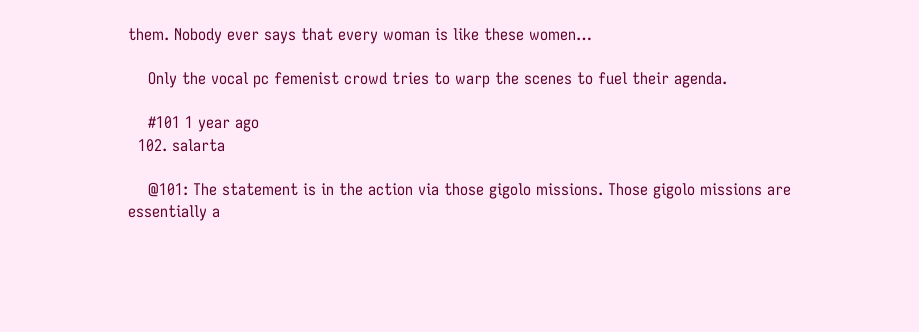them. Nobody ever says that every woman is like these women…

    Only the vocal pc femenist crowd tries to warp the scenes to fuel their agenda.

    #101 1 year ago
  102. salarta

    @101: The statement is in the action via those gigolo missions. Those gigolo missions are essentially a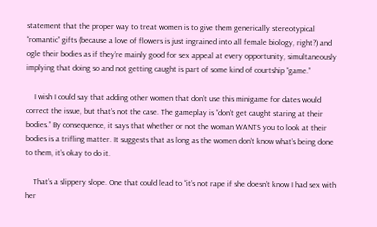statement that the proper way to treat women is to give them generically stereotypical “romantic” gifts (because a love of flowers is just ingrained into all female biology, right?) and ogle their bodies as if they’re mainly good for sex appeal at every opportunity, simultaneously implying that doing so and not getting caught is part of some kind of courtship “game.”

    I wish I could say that adding other women that don’t use this minigame for dates would correct the issue, but that’s not the case. The gameplay is “don’t get caught staring at their bodies.” By consequence, it says that whether or not the woman WANTS you to look at their bodies is a trifling matter. It suggests that as long as the women don’t know what’s being done to them, it’s okay to do it.

    That’s a slippery slope. One that could lead to “it’s not rape if she doesn’t know I had sex with her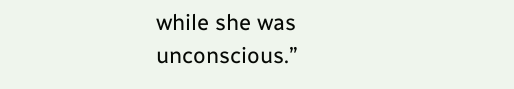while she was unconscious.”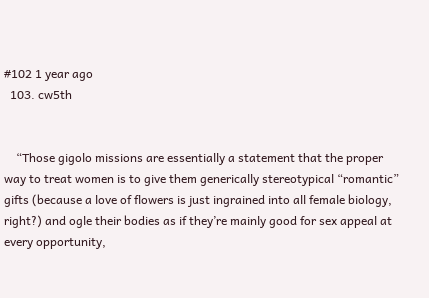#102 1 year ago
  103. cw5th


    “Those gigolo missions are essentially a statement that the proper way to treat women is to give them generically stereotypical “romantic” gifts (because a love of flowers is just ingrained into all female biology, right?) and ogle their bodies as if they’re mainly good for sex appeal at every opportunity,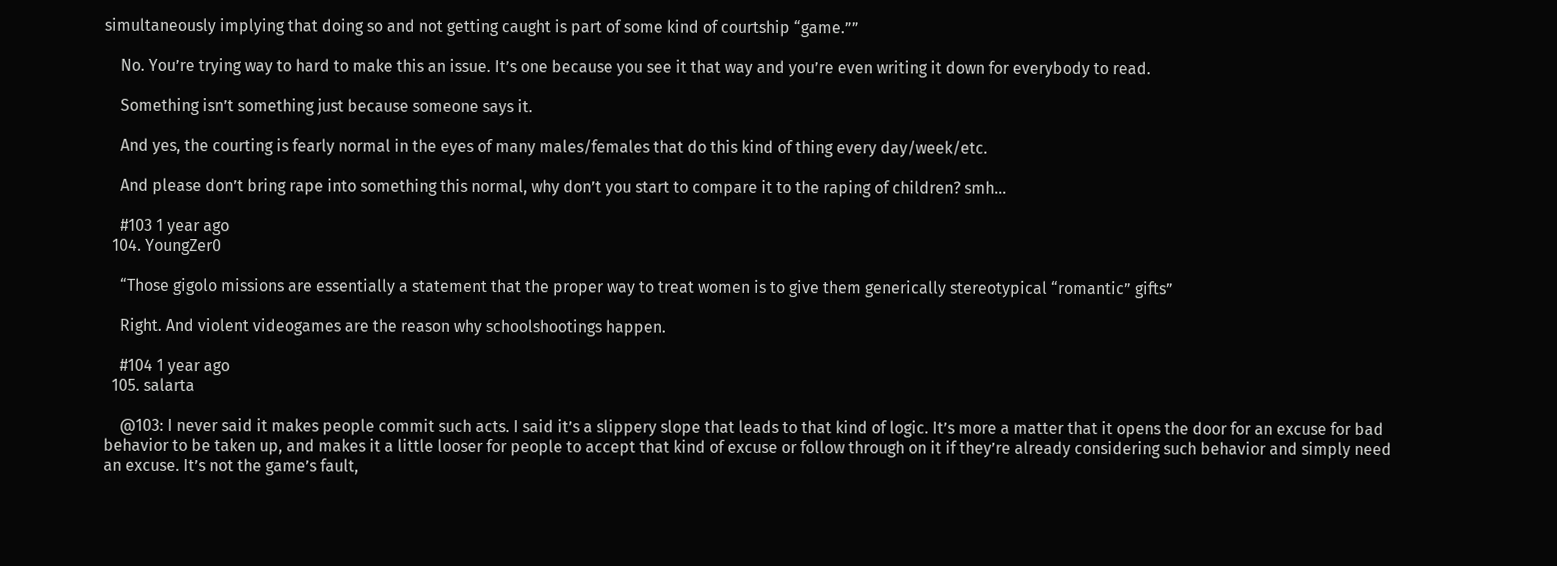simultaneously implying that doing so and not getting caught is part of some kind of courtship “game.””

    No. You’re trying way to hard to make this an issue. It’s one because you see it that way and you’re even writing it down for everybody to read.

    Something isn’t something just because someone says it.

    And yes, the courting is fearly normal in the eyes of many males/females that do this kind of thing every day/week/etc.

    And please don’t bring rape into something this normal, why don’t you start to compare it to the raping of children? smh…

    #103 1 year ago
  104. YoungZer0

    “Those gigolo missions are essentially a statement that the proper way to treat women is to give them generically stereotypical “romantic” gifts”

    Right. And violent videogames are the reason why schoolshootings happen.

    #104 1 year ago
  105. salarta

    @103: I never said it makes people commit such acts. I said it’s a slippery slope that leads to that kind of logic. It’s more a matter that it opens the door for an excuse for bad behavior to be taken up, and makes it a little looser for people to accept that kind of excuse or follow through on it if they’re already considering such behavior and simply need an excuse. It’s not the game’s fault,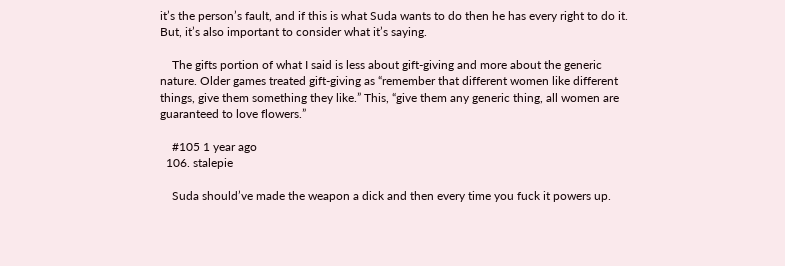it’s the person’s fault, and if this is what Suda wants to do then he has every right to do it. But, it’s also important to consider what it’s saying.

    The gifts portion of what I said is less about gift-giving and more about the generic nature. Older games treated gift-giving as “remember that different women like different things, give them something they like.” This, “give them any generic thing, all women are guaranteed to love flowers.”

    #105 1 year ago
  106. stalepie

    Suda should’ve made the weapon a dick and then every time you fuck it powers up.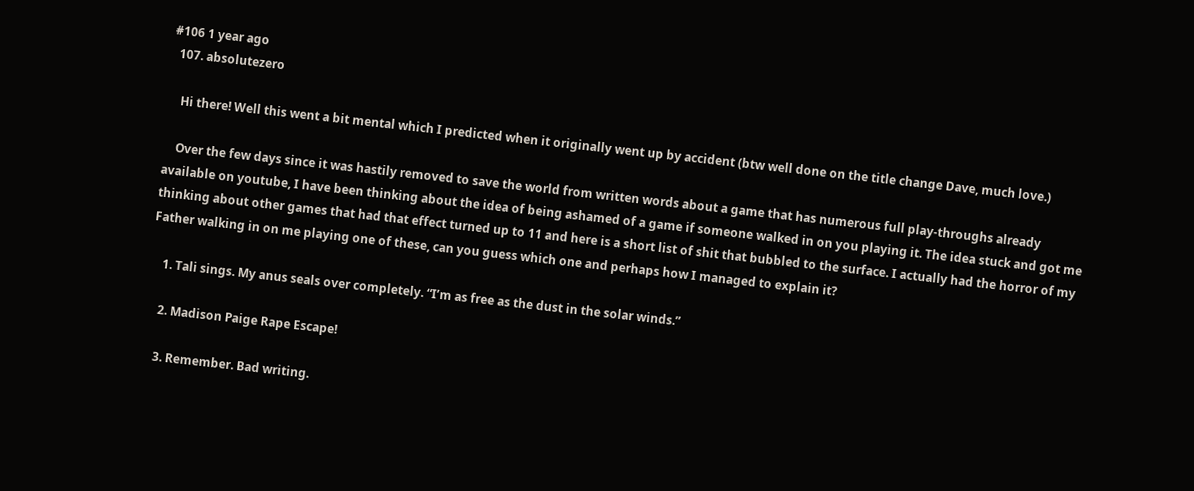#106 1 year ago
  107. absolutezero

    Hi there! Well this went a bit mental which I predicted when it originally went up by accident (btw well done on the title change Dave, much love.)

    Over the few days since it was hastily removed to save the world from written words about a game that has numerous full play-throughs already available on youtube, I have been thinking about the idea of being ashamed of a game if someone walked in on you playing it. The idea stuck and got me thinking about other games that had that effect turned up to 11 and here is a short list of shit that bubbled to the surface. I actually had the horror of my Father walking in on me playing one of these, can you guess which one and perhaps how I managed to explain it?

    1. Tali sings. My anus seals over completely. “I’m as free as the dust in the solar winds.”

    2. Madison Paige Rape Escape!

    3. Remember. Bad writing.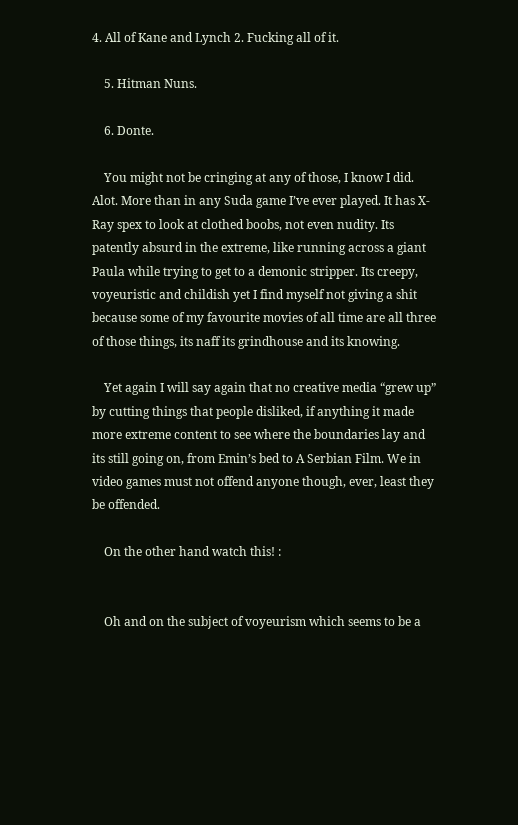4. All of Kane and Lynch 2. Fucking all of it.

    5. Hitman Nuns.

    6. Donte.

    You might not be cringing at any of those, I know I did. Alot. More than in any Suda game I’ve ever played. It has X-Ray spex to look at clothed boobs, not even nudity. Its patently absurd in the extreme, like running across a giant Paula while trying to get to a demonic stripper. Its creepy, voyeuristic and childish yet I find myself not giving a shit because some of my favourite movies of all time are all three of those things, its naff its grindhouse and its knowing.

    Yet again I will say again that no creative media “grew up” by cutting things that people disliked, if anything it made more extreme content to see where the boundaries lay and its still going on, from Emin’s bed to A Serbian Film. We in video games must not offend anyone though, ever, least they be offended.

    On the other hand watch this! :


    Oh and on the subject of voyeurism which seems to be a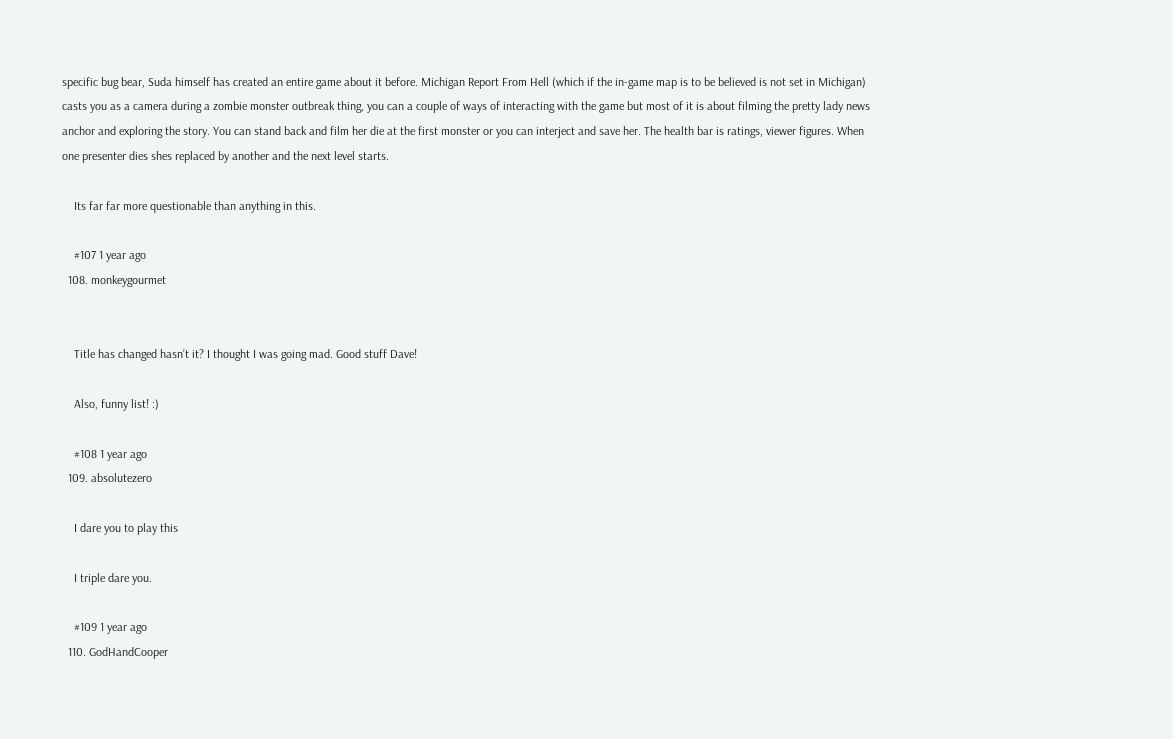specific bug bear, Suda himself has created an entire game about it before. Michigan Report From Hell (which if the in-game map is to be believed is not set in Michigan) casts you as a camera during a zombie monster outbreak thing, you can a couple of ways of interacting with the game but most of it is about filming the pretty lady news anchor and exploring the story. You can stand back and film her die at the first monster or you can interject and save her. The health bar is ratings, viewer figures. When one presenter dies shes replaced by another and the next level starts.

    Its far far more questionable than anything in this.

    #107 1 year ago
  108. monkeygourmet


    Title has changed hasn’t it? I thought I was going mad. Good stuff Dave!

    Also, funny list! :)

    #108 1 year ago
  109. absolutezero

    I dare you to play this

    I triple dare you.

    #109 1 year ago
  110. GodHandCooper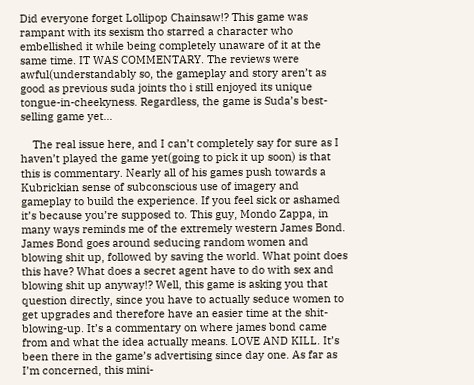Did everyone forget Lollipop Chainsaw!? This game was rampant with its sexism tho starred a character who embellished it while being completely unaware of it at the same time. IT WAS COMMENTARY. The reviews were awful(understandably so, the gameplay and story aren’t as good as previous suda joints tho i still enjoyed its unique tongue-in-cheekyness. Regardless, the game is Suda’s best-selling game yet…

    The real issue here, and I can’t completely say for sure as I haven’t played the game yet(going to pick it up soon) is that this is commentary. Nearly all of his games push towards a Kubrickian sense of subconscious use of imagery and gameplay to build the experience. If you feel sick or ashamed it’s because you’re supposed to. This guy, Mondo Zappa, in many ways reminds me of the extremely western James Bond. James Bond goes around seducing random women and blowing shit up, followed by saving the world. What point does this have? What does a secret agent have to do with sex and blowing shit up anyway!? Well, this game is asking you that question directly, since you have to actually seduce women to get upgrades and therefore have an easier time at the shit-blowing-up. It’s a commentary on where james bond came from and what the idea actually means. LOVE AND KILL. It’s been there in the game’s advertising since day one. As far as I’m concerned, this mini-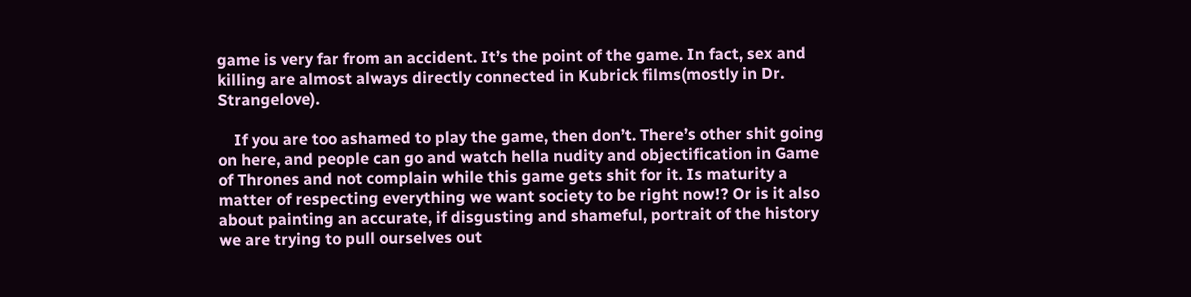game is very far from an accident. It’s the point of the game. In fact, sex and killing are almost always directly connected in Kubrick films(mostly in Dr. Strangelove).

    If you are too ashamed to play the game, then don’t. There’s other shit going on here, and people can go and watch hella nudity and objectification in Game of Thrones and not complain while this game gets shit for it. Is maturity a matter of respecting everything we want society to be right now!? Or is it also about painting an accurate, if disgusting and shameful, portrait of the history we are trying to pull ourselves out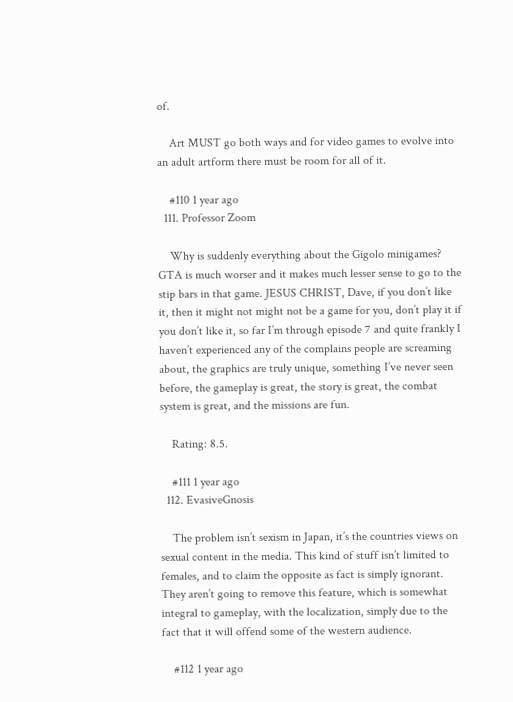of.

    Art MUST go both ways and for video games to evolve into an adult artform there must be room for all of it.

    #110 1 year ago
  111. Professor Zoom

    Why is suddenly everything about the Gigolo minigames? GTA is much worser and it makes much lesser sense to go to the stip bars in that game. JESUS CHRIST, Dave, if you don’t like it, then it might not might not be a game for you, don’t play it if you don’t like it, so far I’m through episode 7 and quite frankly I haven’t experienced any of the complains people are screaming about, the graphics are truly unique, something I’ve never seen before, the gameplay is great, the story is great, the combat system is great, and the missions are fun.

    Rating: 8.5.

    #111 1 year ago
  112. EvasiveGnosis

    The problem isn’t sexism in Japan, it’s the countries views on sexual content in the media. This kind of stuff isn’t limited to females, and to claim the opposite as fact is simply ignorant. They aren’t going to remove this feature, which is somewhat integral to gameplay, with the localization, simply due to the fact that it will offend some of the western audience.

    #112 1 year ago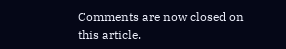Comments are now closed on this article.